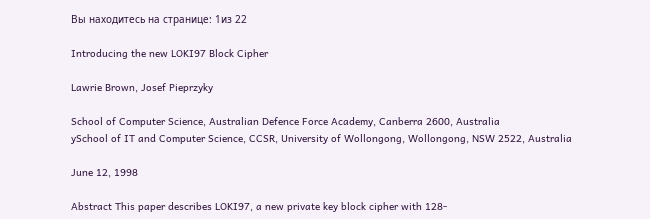Вы находитесь на странице: 1из 22

Introducing the new LOKI97 Block Cipher

Lawrie Brown, Josef Pieprzyky

School of Computer Science, Australian Defence Force Academy, Canberra 2600, Australia
ySchool of IT and Computer Science, CCSR, University of Wollongong, Wollongong, NSW 2522, Australia

June 12, 1998

Abstract This paper describes LOKI97, a new private key block cipher with 128-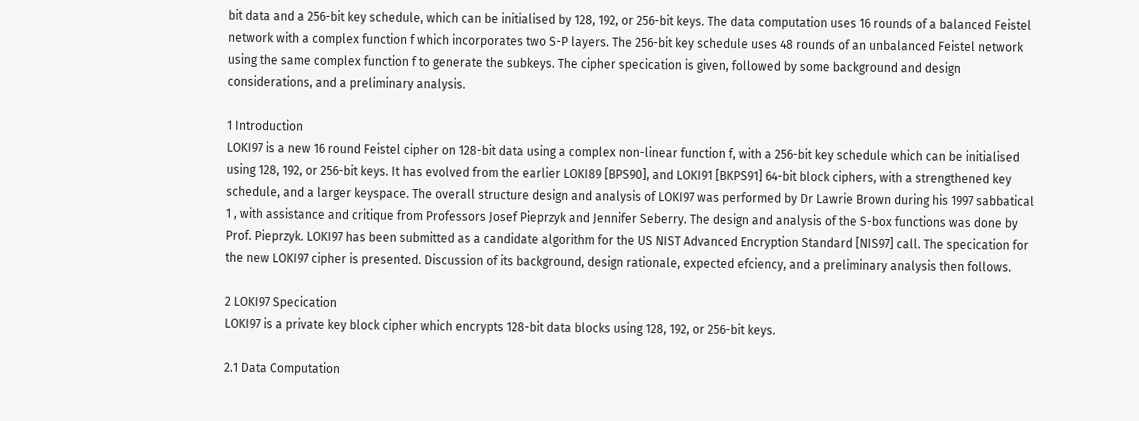bit data and a 256-bit key schedule, which can be initialised by 128, 192, or 256-bit keys. The data computation uses 16 rounds of a balanced Feistel network with a complex function f which incorporates two S-P layers. The 256-bit key schedule uses 48 rounds of an unbalanced Feistel network using the same complex function f to generate the subkeys. The cipher specication is given, followed by some background and design considerations, and a preliminary analysis.

1 Introduction
LOKI97 is a new 16 round Feistel cipher on 128-bit data using a complex non-linear function f, with a 256-bit key schedule which can be initialised using 128, 192, or 256-bit keys. It has evolved from the earlier LOKI89 [BPS90], and LOKI91 [BKPS91] 64-bit block ciphers, with a strengthened key schedule, and a larger keyspace. The overall structure design and analysis of LOKI97 was performed by Dr Lawrie Brown during his 1997 sabbatical 1 , with assistance and critique from Professors Josef Pieprzyk and Jennifer Seberry. The design and analysis of the S-box functions was done by Prof. Pieprzyk. LOKI97 has been submitted as a candidate algorithm for the US NIST Advanced Encryption Standard [NIS97] call. The specication for the new LOKI97 cipher is presented. Discussion of its background, design rationale, expected efciency, and a preliminary analysis then follows.

2 LOKI97 Specication
LOKI97 is a private key block cipher which encrypts 128-bit data blocks using 128, 192, or 256-bit keys.

2.1 Data Computation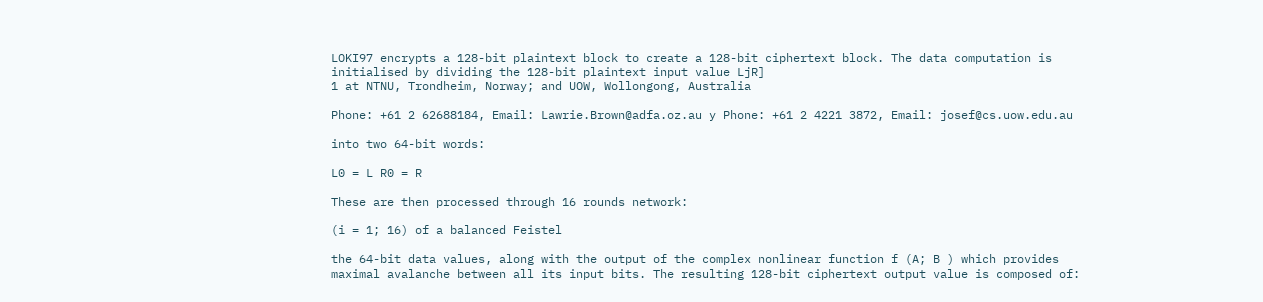LOKI97 encrypts a 128-bit plaintext block to create a 128-bit ciphertext block. The data computation is initialised by dividing the 128-bit plaintext input value LjR]
1 at NTNU, Trondheim, Norway; and UOW, Wollongong, Australia

Phone: +61 2 62688184, Email: Lawrie.Brown@adfa.oz.au y Phone: +61 2 4221 3872, Email: josef@cs.uow.edu.au

into two 64-bit words:

L0 = L R0 = R

These are then processed through 16 rounds network:

(i = 1; 16) of a balanced Feistel

the 64-bit data values, along with the output of the complex nonlinear function f (A; B ) which provides maximal avalanche between all its input bits. The resulting 128-bit ciphertext output value is composed of: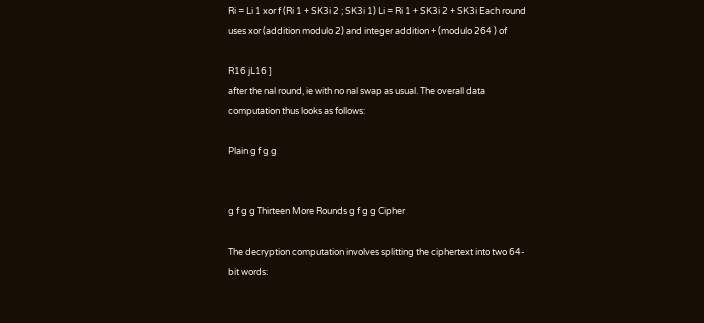Ri = Li 1 xor f (Ri 1 + SK3i 2 ; SK3i 1) Li = Ri 1 + SK3i 2 + SK3i Each round uses xor (addition modulo 2) and integer addition + (modulo 264 ) of

R16 jL16 ]
after the nal round, ie with no nal swap as usual. The overall data computation thus looks as follows:

Plain g f g g


g f g g Thirteen More Rounds g f g g Cipher

The decryption computation involves splitting the ciphertext into two 64-bit words: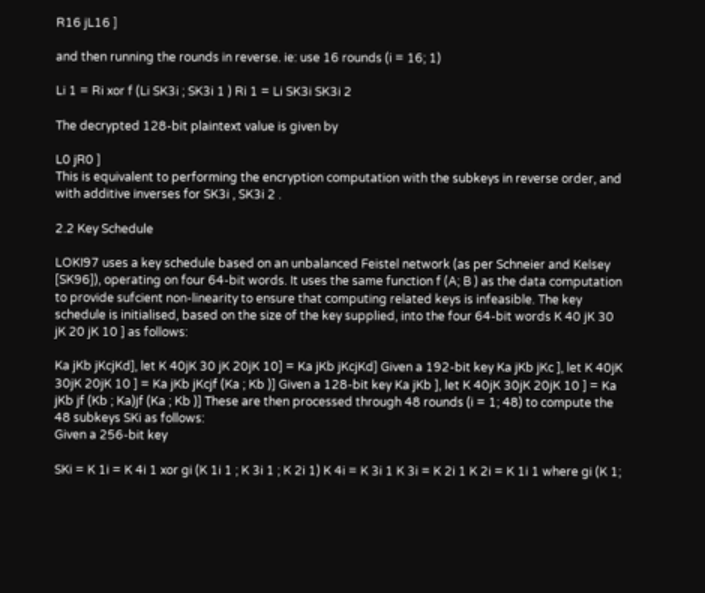R16 jL16 ]

and then running the rounds in reverse. ie: use 16 rounds (i = 16; 1)

Li 1 = Ri xor f (Li SK3i ; SK3i 1 ) Ri 1 = Li SK3i SK3i 2

The decrypted 128-bit plaintext value is given by

L0 jR0 ]
This is equivalent to performing the encryption computation with the subkeys in reverse order, and with additive inverses for SK3i , SK3i 2 .

2.2 Key Schedule

LOKI97 uses a key schedule based on an unbalanced Feistel network (as per Schneier and Kelsey [SK96]), operating on four 64-bit words. It uses the same function f (A; B ) as the data computation to provide sufcient non-linearity to ensure that computing related keys is infeasible. The key schedule is initialised, based on the size of the key supplied, into the four 64-bit words K 40 jK 30 jK 20 jK 10 ] as follows:

Ka jKb jKcjKd], let K 40jK 30 jK 20jK 10] = Ka jKb jKcjKd] Given a 192-bit key Ka jKb jKc ], let K 40jK 30jK 20jK 10 ] = Ka jKb jKcjf (Ka ; Kb )] Given a 128-bit key Ka jKb ], let K 40jK 30jK 20jK 10 ] = Ka jKb jf (Kb ; Ka)jf (Ka ; Kb )] These are then processed through 48 rounds (i = 1; 48) to compute the 48 subkeys SKi as follows:
Given a 256-bit key

SKi = K 1i = K 4i 1 xor gi (K 1i 1 ; K 3i 1 ; K 2i 1) K 4i = K 3i 1 K 3i = K 2i 1 K 2i = K 1i 1 where gi (K 1;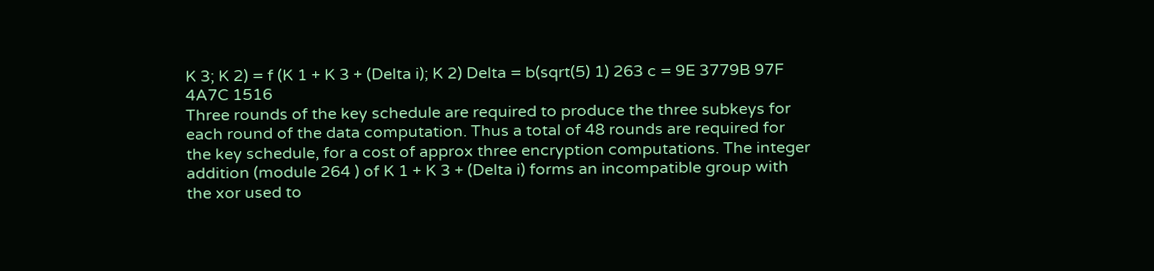K 3; K 2) = f (K 1 + K 3 + (Delta i); K 2) Delta = b(sqrt(5) 1) 263 c = 9E 3779B 97F 4A7C 1516
Three rounds of the key schedule are required to produce the three subkeys for each round of the data computation. Thus a total of 48 rounds are required for the key schedule, for a cost of approx three encryption computations. The integer addition (module 264 ) of K 1 + K 3 + (Delta i) forms an incompatible group with the xor used to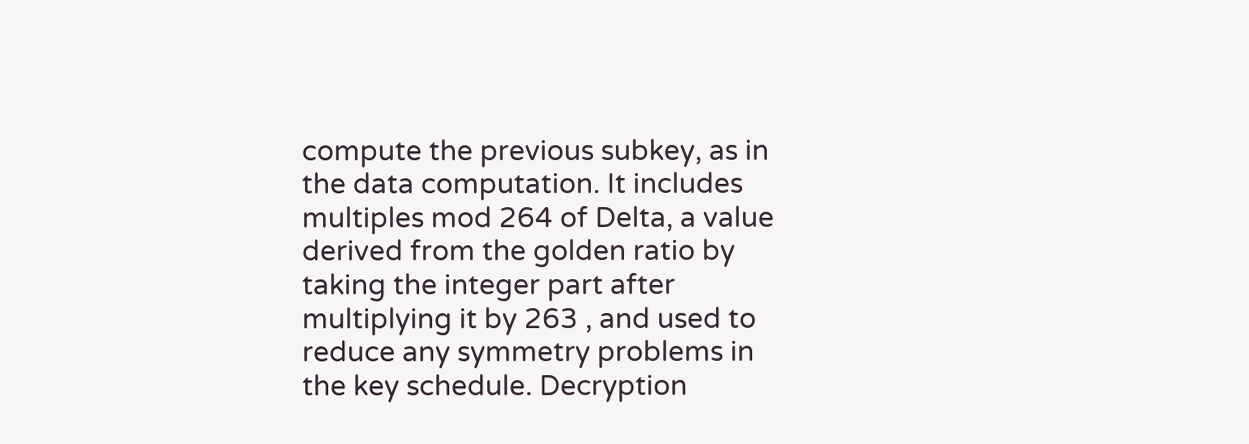compute the previous subkey, as in the data computation. It includes multiples mod 264 of Delta, a value derived from the golden ratio by taking the integer part after multiplying it by 263 , and used to reduce any symmetry problems in the key schedule. Decryption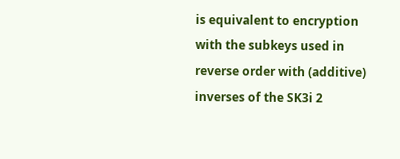is equivalent to encryption with the subkeys used in reverse order with (additive) inverses of the SK3i 2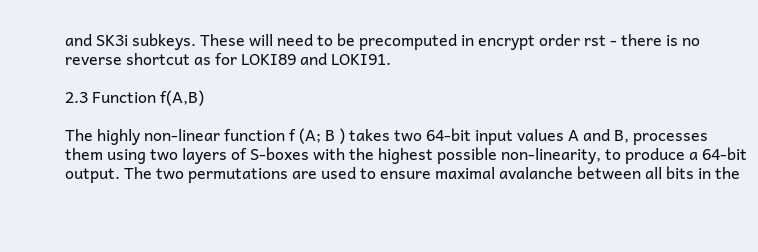and SK3i subkeys. These will need to be precomputed in encrypt order rst - there is no reverse shortcut as for LOKI89 and LOKI91.

2.3 Function f(A,B)

The highly non-linear function f (A; B ) takes two 64-bit input values A and B, processes them using two layers of S-boxes with the highest possible non-linearity, to produce a 64-bit output. The two permutations are used to ensure maximal avalanche between all bits in the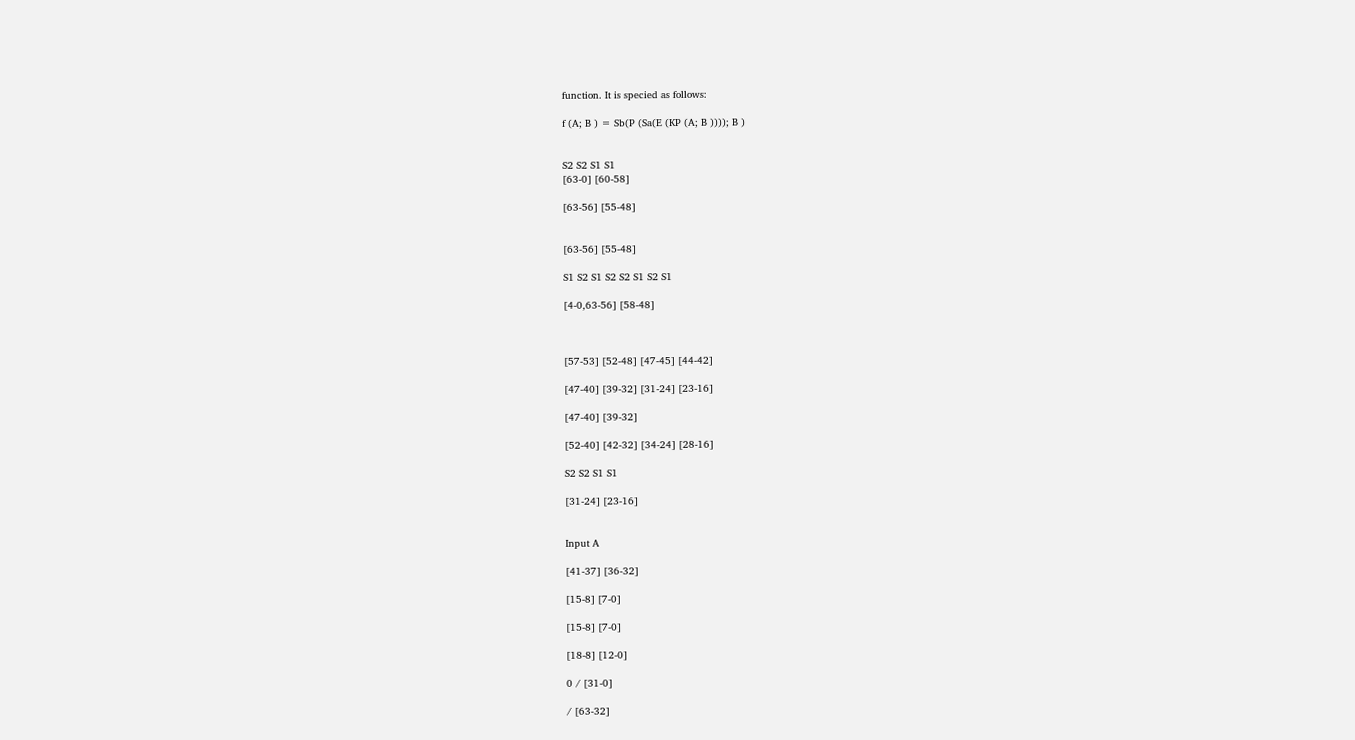function. It is specied as follows:

f (A; B ) = Sb(P (Sa(E (KP (A; B )))); B )


S2 S2 S1 S1
[63-0] [60-58]

[63-56] [55-48]


[63-56] [55-48]

S1 S2 S1 S2 S2 S1 S2 S1

[4-0,63-56] [58-48]



[57-53] [52-48] [47-45] [44-42]

[47-40] [39-32] [31-24] [23-16]

[47-40] [39-32]

[52-40] [42-32] [34-24] [28-16]

S2 S2 S1 S1

[31-24] [23-16]


Input A

[41-37] [36-32]

[15-8] [7-0]

[15-8] [7-0]

[18-8] [12-0]

0 / [31-0]

/ [63-32]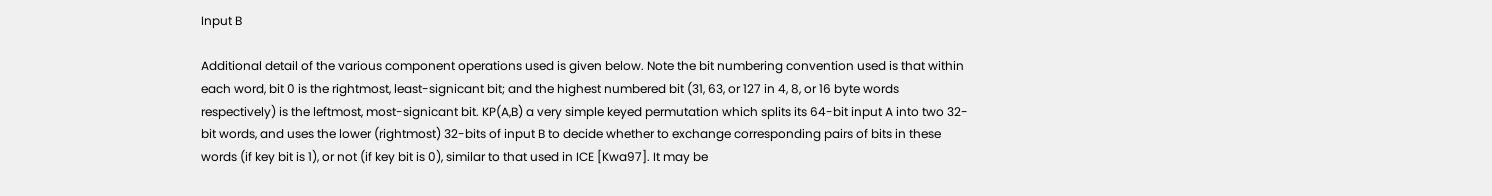Input B

Additional detail of the various component operations used is given below. Note the bit numbering convention used is that within each word, bit 0 is the rightmost, least-signicant bit; and the highest numbered bit (31, 63, or 127 in 4, 8, or 16 byte words respectively) is the leftmost, most-signicant bit. KP(A,B) a very simple keyed permutation which splits its 64-bit input A into two 32-bit words, and uses the lower (rightmost) 32-bits of input B to decide whether to exchange corresponding pairs of bits in these words (if key bit is 1), or not (if key bit is 0), similar to that used in ICE [Kwa97]. It may be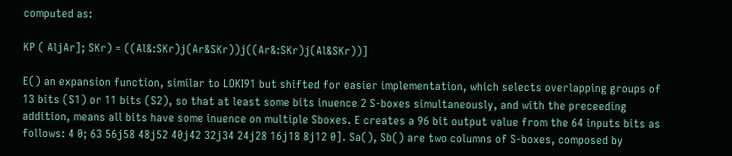computed as:

KP ( AljAr]; SKr) = ((Al&:SKr)j(Ar&SKr))j((Ar&:SKr)j(Al&SKr))]

E() an expansion function, similar to LOKI91 but shifted for easier implementation, which selects overlapping groups of 13 bits (S1) or 11 bits (S2), so that at least some bits inuence 2 S-boxes simultaneously, and with the preceeding addition, means all bits have some inuence on multiple Sboxes. E creates a 96 bit output value from the 64 inputs bits as follows: 4 0; 63 56j58 48j52 40j42 32j34 24j28 16j18 8j12 0]. Sa(), Sb() are two columns of S-boxes, composed by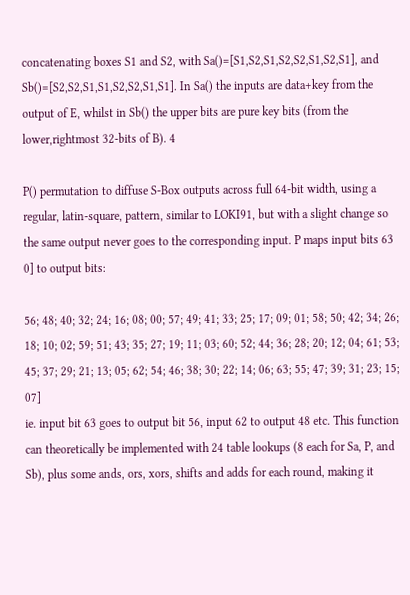concatenating boxes S1 and S2, with Sa()=[S1,S2,S1,S2,S2,S1,S2,S1], and Sb()=[S2,S2,S1,S1,S2,S2,S1,S1]. In Sa() the inputs are data+key from the output of E, whilst in Sb() the upper bits are pure key bits (from the lower,rightmost 32-bits of B). 4

P() permutation to diffuse S-Box outputs across full 64-bit width, using a regular, latin-square, pattern, similar to LOKI91, but with a slight change so the same output never goes to the corresponding input. P maps input bits 63 0] to output bits:

56; 48; 40; 32; 24; 16; 08; 00; 57; 49; 41; 33; 25; 17; 09; 01; 58; 50; 42; 34; 26; 18; 10; 02; 59; 51; 43; 35; 27; 19; 11; 03; 60; 52; 44; 36; 28; 20; 12; 04; 61; 53; 45; 37; 29; 21; 13; 05; 62; 54; 46; 38; 30; 22; 14; 06; 63; 55; 47; 39; 31; 23; 15; 07]
ie. input bit 63 goes to output bit 56, input 62 to output 48 etc. This function can theoretically be implemented with 24 table lookups (8 each for Sa, P, and Sb), plus some ands, ors, xors, shifts and adds for each round, making it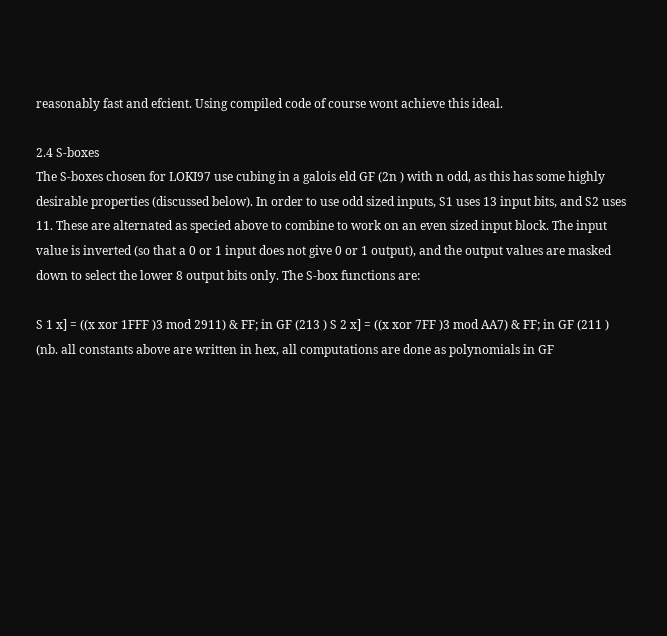reasonably fast and efcient. Using compiled code of course wont achieve this ideal.

2.4 S-boxes
The S-boxes chosen for LOKI97 use cubing in a galois eld GF (2n ) with n odd, as this has some highly desirable properties (discussed below). In order to use odd sized inputs, S1 uses 13 input bits, and S2 uses 11. These are alternated as specied above to combine to work on an even sized input block. The input value is inverted (so that a 0 or 1 input does not give 0 or 1 output), and the output values are masked down to select the lower 8 output bits only. The S-box functions are:

S 1 x] = ((x xor 1FFF )3 mod 2911) & FF; in GF (213 ) S 2 x] = ((x xor 7FF )3 mod AA7) & FF; in GF (211 )
(nb. all constants above are written in hex, all computations are done as polynomials in GF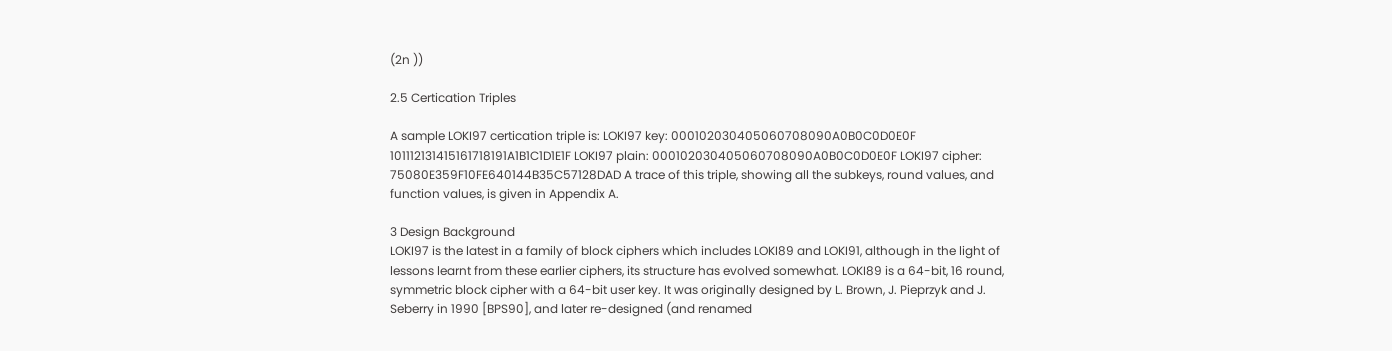(2n ))

2.5 Certication Triples

A sample LOKI97 certication triple is: LOKI97 key: 000102030405060708090A0B0C0D0E0F 101112131415161718191A1B1C1D1E1F LOKI97 plain: 000102030405060708090A0B0C0D0E0F LOKI97 cipher: 75080E359F10FE640144B35C57128DAD A trace of this triple, showing all the subkeys, round values, and function values, is given in Appendix A.

3 Design Background
LOKI97 is the latest in a family of block ciphers which includes LOKI89 and LOKI91, although in the light of lessons learnt from these earlier ciphers, its structure has evolved somewhat. LOKI89 is a 64-bit, 16 round, symmetric block cipher with a 64-bit user key. It was originally designed by L. Brown, J. Pieprzyk and J. Seberry in 1990 [BPS90], and later re-designed (and renamed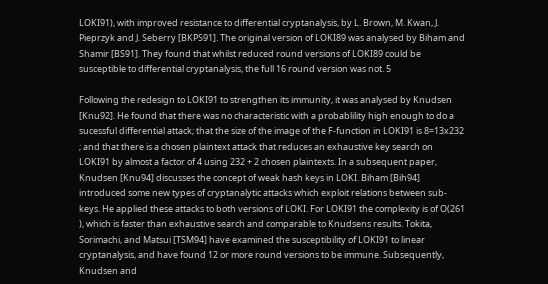LOKI91), with improved resistance to differential cryptanalysis, by L. Brown, M. Kwan, J. Pieprzyk and J. Seberry [BKPS91]. The original version of LOKI89 was analysed by Biham and Shamir [BS91]. They found that whilst reduced round versions of LOKI89 could be susceptible to differential cryptanalysis, the full 16 round version was not. 5

Following the redesign to LOKI91 to strengthen its immunity, it was analysed by Knudsen [Knu92]. He found that there was no characteristic with a probablility high enough to do a sucessful differential attack; that the size of the image of the F-function in LOKI91 is 8=13x232 ; and that there is a chosen plaintext attack that reduces an exhaustive key search on LOKI91 by almost a factor of 4 using 232 + 2 chosen plaintexts. In a subsequent paper, Knudsen [Knu94] discusses the concept of weak hash keys in LOKI. Biham [Bih94] introduced some new types of cryptanalytic attacks which exploit relations between sub-keys. He applied these attacks to both versions of LOKI. For LOKI91 the complexity is of O(261 ), which is faster than exhaustive search and comparable to Knudsens results. Tokita, Sorimachi, and Matsui [TSM94] have examined the susceptibility of LOKI91 to linear cryptanalysis, and have found 12 or more round versions to be immune. Subsequently, Knudsen and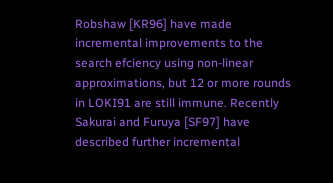Robshaw [KR96] have made incremental improvements to the search efciency using non-linear approximations, but 12 or more rounds in LOKI91 are still immune. Recently Sakurai and Furuya [SF97] have described further incremental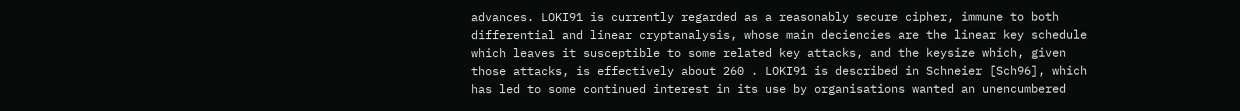advances. LOKI91 is currently regarded as a reasonably secure cipher, immune to both differential and linear cryptanalysis, whose main deciencies are the linear key schedule which leaves it susceptible to some related key attacks, and the keysize which, given those attacks, is effectively about 260 . LOKI91 is described in Schneier [Sch96], which has led to some continued interest in its use by organisations wanted an unencumbered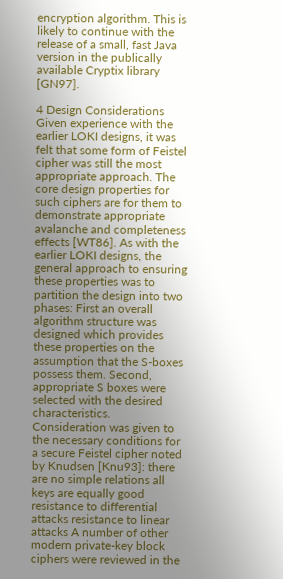encryption algorithm. This is likely to continue with the release of a small, fast Java version in the publically available Cryptix library [GN97].

4 Design Considerations
Given experience with the earlier LOKI designs, it was felt that some form of Feistel cipher was still the most appropriate approach. The core design properties for such ciphers are for them to demonstrate appropriate avalanche and completeness effects [WT86]. As with the earlier LOKI designs, the general approach to ensuring these properties was to partition the design into two phases: First an overall algorithm structure was designed which provides these properties on the assumption that the S-boxes possess them. Second, appropriate S boxes were selected with the desired characteristics. Consideration was given to the necessary conditions for a secure Feistel cipher noted by Knudsen [Knu93]: there are no simple relations all keys are equally good resistance to differential attacks resistance to linear attacks A number of other modern private-key block ciphers were reviewed in the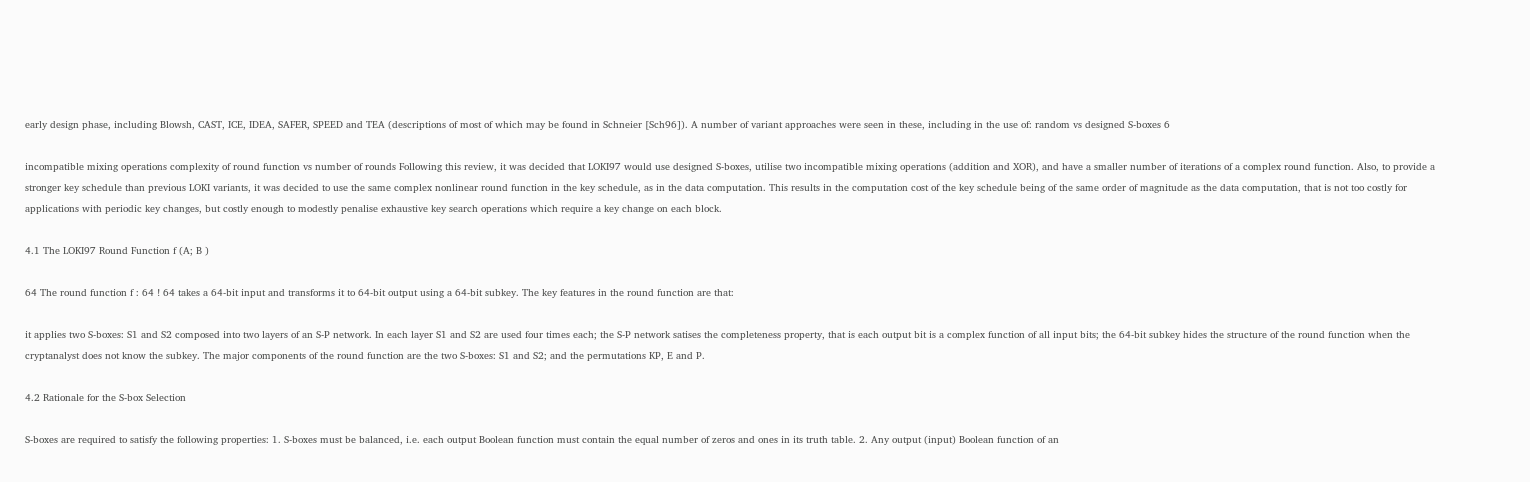early design phase, including Blowsh, CAST, ICE, IDEA, SAFER, SPEED and TEA (descriptions of most of which may be found in Schneier [Sch96]). A number of variant approaches were seen in these, including in the use of: random vs designed S-boxes 6

incompatible mixing operations complexity of round function vs number of rounds Following this review, it was decided that LOKI97 would use designed S-boxes, utilise two incompatible mixing operations (addition and XOR), and have a smaller number of iterations of a complex round function. Also, to provide a stronger key schedule than previous LOKI variants, it was decided to use the same complex nonlinear round function in the key schedule, as in the data computation. This results in the computation cost of the key schedule being of the same order of magnitude as the data computation, that is not too costly for applications with periodic key changes, but costly enough to modestly penalise exhaustive key search operations which require a key change on each block.

4.1 The LOKI97 Round Function f (A; B )

64 The round function f : 64 ! 64 takes a 64-bit input and transforms it to 64-bit output using a 64-bit subkey. The key features in the round function are that:

it applies two S-boxes: S1 and S2 composed into two layers of an S-P network. In each layer S1 and S2 are used four times each; the S-P network satises the completeness property, that is each output bit is a complex function of all input bits; the 64-bit subkey hides the structure of the round function when the cryptanalyst does not know the subkey. The major components of the round function are the two S-boxes: S1 and S2; and the permutations KP, E and P.

4.2 Rationale for the S-box Selection

S-boxes are required to satisfy the following properties: 1. S-boxes must be balanced, i.e. each output Boolean function must contain the equal number of zeros and ones in its truth table. 2. Any output (input) Boolean function of an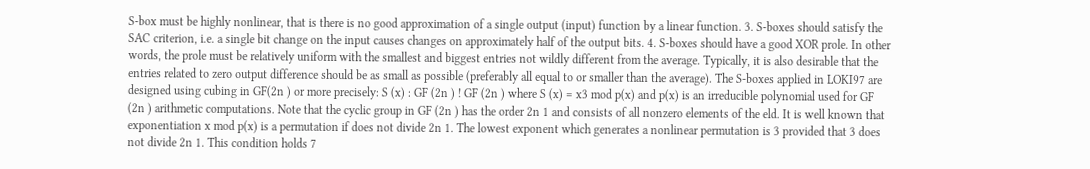S-box must be highly nonlinear, that is there is no good approximation of a single output (input) function by a linear function. 3. S-boxes should satisfy the SAC criterion, i.e. a single bit change on the input causes changes on approximately half of the output bits. 4. S-boxes should have a good XOR prole. In other words, the prole must be relatively uniform with the smallest and biggest entries not wildly different from the average. Typically, it is also desirable that the entries related to zero output difference should be as small as possible (preferably all equal to or smaller than the average). The S-boxes applied in LOKI97 are designed using cubing in GF(2n ) or more precisely: S (x) : GF (2n ) ! GF (2n ) where S (x) = x3 mod p(x) and p(x) is an irreducible polynomial used for GF (2n ) arithmetic computations. Note that the cyclic group in GF (2n ) has the order 2n 1 and consists of all nonzero elements of the eld. It is well known that exponentiation x mod p(x) is a permutation if does not divide 2n 1. The lowest exponent which generates a nonlinear permutation is 3 provided that 3 does not divide 2n 1. This condition holds 7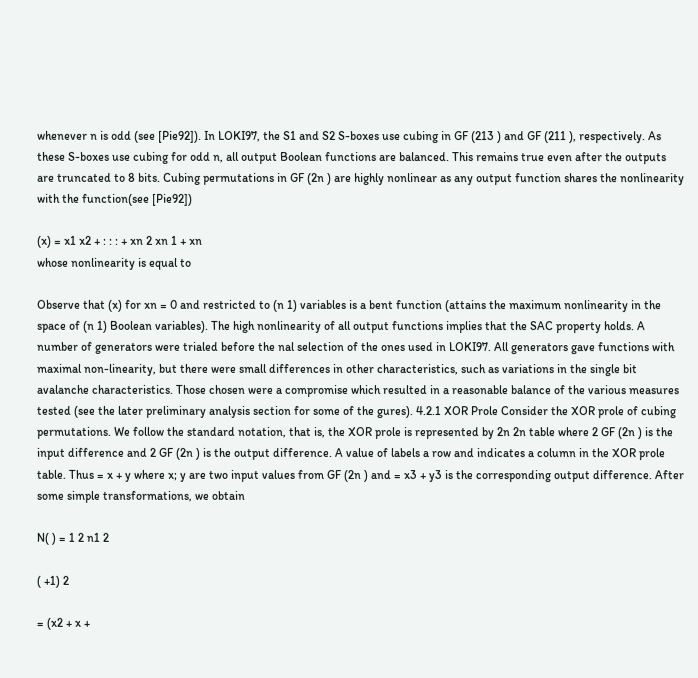whenever n is odd (see [Pie92]). In LOKI97, the S1 and S2 S-boxes use cubing in GF (213 ) and GF (211 ), respectively. As these S-boxes use cubing for odd n, all output Boolean functions are balanced. This remains true even after the outputs are truncated to 8 bits. Cubing permutations in GF (2n ) are highly nonlinear as any output function shares the nonlinearity with the function(see [Pie92])

(x) = x1 x2 + : : : + xn 2 xn 1 + xn
whose nonlinearity is equal to

Observe that (x) for xn = 0 and restricted to (n 1) variables is a bent function (attains the maximum nonlinearity in the space of (n 1) Boolean variables). The high nonlinearity of all output functions implies that the SAC property holds. A number of generators were trialed before the nal selection of the ones used in LOKI97. All generators gave functions with maximal non-linearity, but there were small differences in other characteristics, such as variations in the single bit avalanche characteristics. Those chosen were a compromise which resulted in a reasonable balance of the various measures tested (see the later preliminary analysis section for some of the gures). 4.2.1 XOR Prole Consider the XOR prole of cubing permutations. We follow the standard notation, that is, the XOR prole is represented by 2n 2n table where 2 GF (2n ) is the input difference and 2 GF (2n ) is the output difference. A value of labels a row and indicates a column in the XOR prole table. Thus = x + y where x; y are two input values from GF (2n ) and = x3 + y3 is the corresponding output difference. After some simple transformations, we obtain

N( ) = 1 2 n1 2

( +1) 2

= (x2 + x +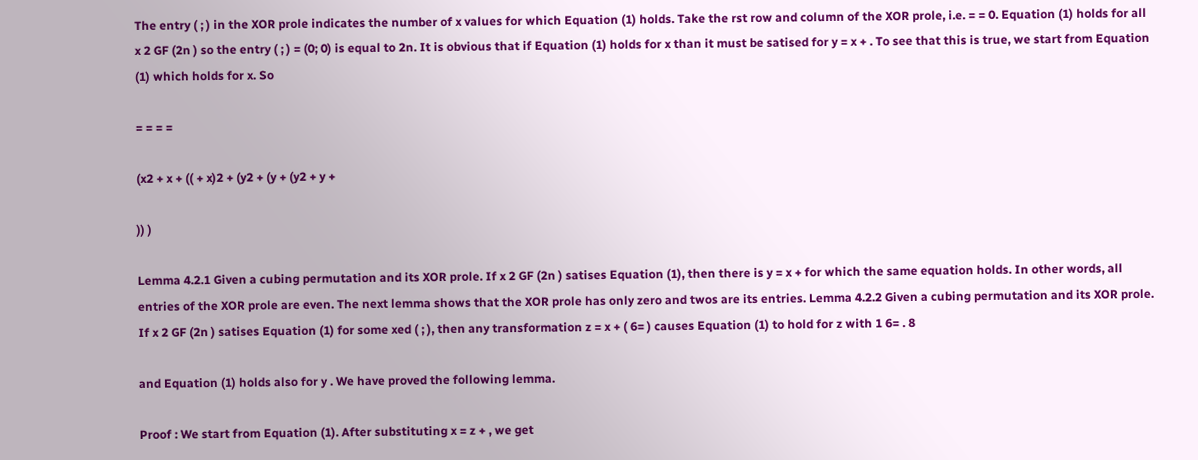The entry ( ; ) in the XOR prole indicates the number of x values for which Equation (1) holds. Take the rst row and column of the XOR prole, i.e. = = 0. Equation (1) holds for all x 2 GF (2n ) so the entry ( ; ) = (0; 0) is equal to 2n. It is obvious that if Equation (1) holds for x than it must be satised for y = x + . To see that this is true, we start from Equation (1) which holds for x. So

= = = =

(x2 + x + (( + x)2 + (y2 + (y + (y2 + y +

)) )

Lemma 4.2.1 Given a cubing permutation and its XOR prole. If x 2 GF (2n ) satises Equation (1), then there is y = x + for which the same equation holds. In other words, all entries of the XOR prole are even. The next lemma shows that the XOR prole has only zero and twos are its entries. Lemma 4.2.2 Given a cubing permutation and its XOR prole. If x 2 GF (2n ) satises Equation (1) for some xed ( ; ), then any transformation z = x + ( 6= ) causes Equation (1) to hold for z with 1 6= . 8

and Equation (1) holds also for y . We have proved the following lemma.

Proof : We start from Equation (1). After substituting x = z + , we get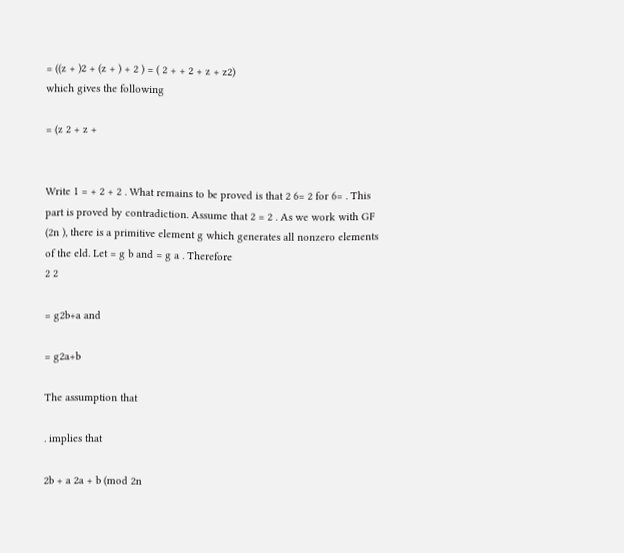= ((z + )2 + (z + ) + 2 ) = ( 2 + + 2 + z + z2)
which gives the following

= (z 2 + z +


Write 1 = + 2 + 2 . What remains to be proved is that 2 6= 2 for 6= . This part is proved by contradiction. Assume that 2 = 2 . As we work with GF (2n ), there is a primitive element g which generates all nonzero elements of the eld. Let = g b and = g a . Therefore
2 2

= g2b+a and

= g2a+b

The assumption that

. implies that

2b + a 2a + b (mod 2n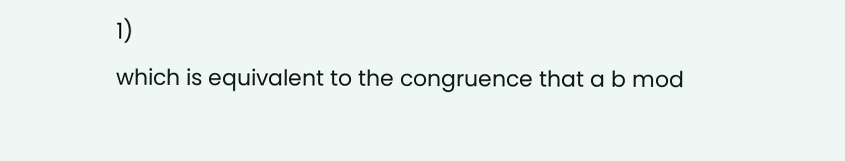1)
which is equivalent to the congruence that a b mod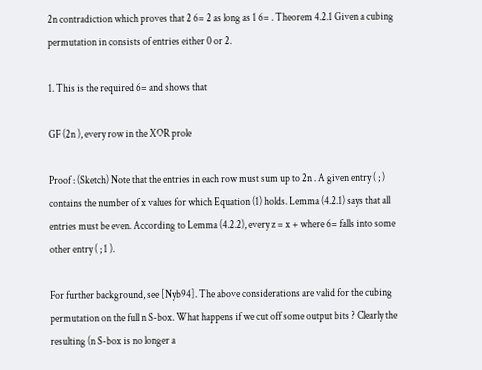2n contradiction which proves that 2 6= 2 as long as 1 6= . Theorem 4.2.1 Given a cubing permutation in consists of entries either 0 or 2.

1. This is the required 6= and shows that

GF (2n ), every row in the XOR prole

Proof : (Sketch) Note that the entries in each row must sum up to 2n . A given entry ( ; ) contains the number of x values for which Equation (1) holds. Lemma (4.2.1) says that all entries must be even. According to Lemma (4.2.2), every z = x + where 6= falls into some other entry ( ; 1 ).

For further background, see [Nyb94]. The above considerations are valid for the cubing permutation on the full n S-box. What happens if we cut off some output bits ? Clearly the resulting (n S-box is no longer a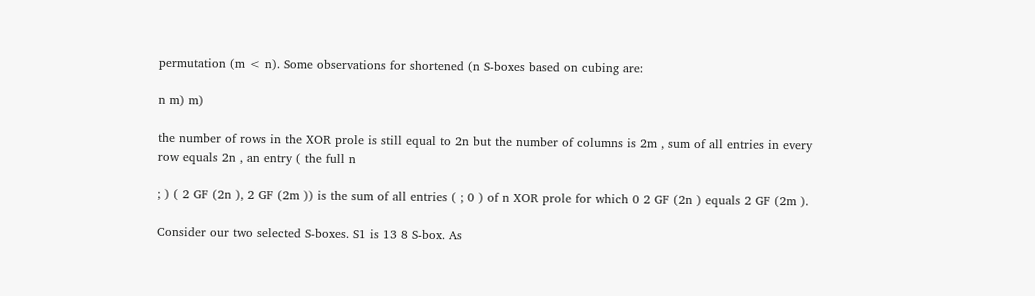permutation (m < n). Some observations for shortened (n S-boxes based on cubing are:

n m) m)

the number of rows in the XOR prole is still equal to 2n but the number of columns is 2m , sum of all entries in every row equals 2n , an entry ( the full n

; ) ( 2 GF (2n ), 2 GF (2m )) is the sum of all entries ( ; 0 ) of n XOR prole for which 0 2 GF (2n ) equals 2 GF (2m ).

Consider our two selected S-boxes. S1 is 13 8 S-box. As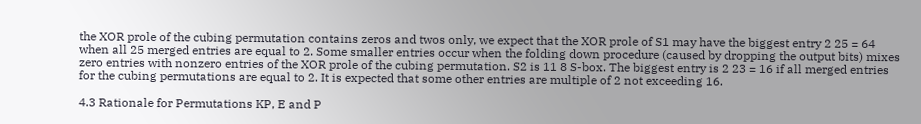the XOR prole of the cubing permutation contains zeros and twos only, we expect that the XOR prole of S1 may have the biggest entry 2 25 = 64 when all 25 merged entries are equal to 2. Some smaller entries occur when the folding down procedure (caused by dropping the output bits) mixes zero entries with nonzero entries of the XOR prole of the cubing permutation. S2 is 11 8 S-box. The biggest entry is 2 23 = 16 if all merged entries for the cubing permutations are equal to 2. It is expected that some other entries are multiple of 2 not exceeding 16.

4.3 Rationale for Permutations KP, E and P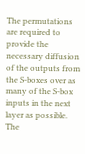The permutations are required to provide the necessary diffusion of the outputs from the S-boxes over as many of the S-box inputs in the next layer as possible. The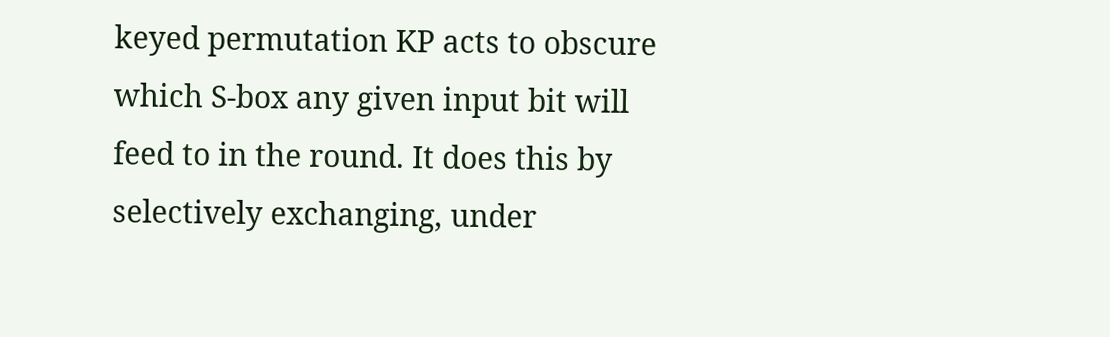keyed permutation KP acts to obscure which S-box any given input bit will feed to in the round. It does this by selectively exchanging, under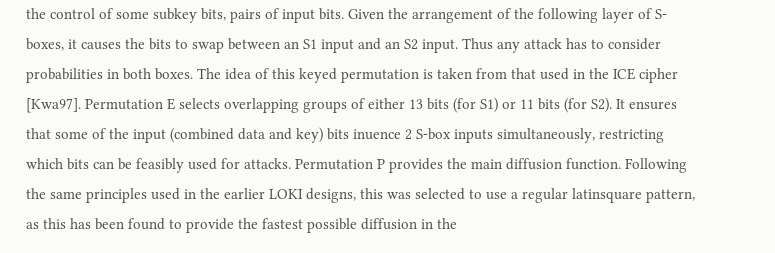the control of some subkey bits, pairs of input bits. Given the arrangement of the following layer of S-boxes, it causes the bits to swap between an S1 input and an S2 input. Thus any attack has to consider probabilities in both boxes. The idea of this keyed permutation is taken from that used in the ICE cipher [Kwa97]. Permutation E selects overlapping groups of either 13 bits (for S1) or 11 bits (for S2). It ensures that some of the input (combined data and key) bits inuence 2 S-box inputs simultaneously, restricting which bits can be feasibly used for attacks. Permutation P provides the main diffusion function. Following the same principles used in the earlier LOKI designs, this was selected to use a regular latinsquare pattern, as this has been found to provide the fastest possible diffusion in the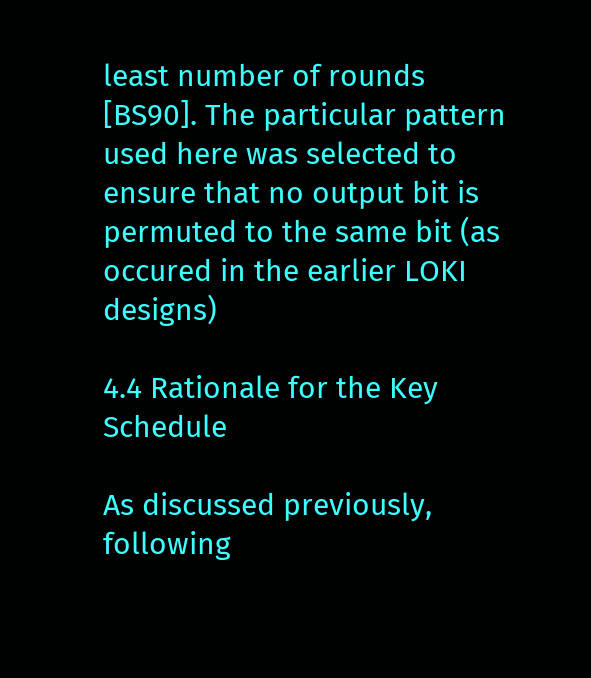least number of rounds [BS90]. The particular pattern used here was selected to ensure that no output bit is permuted to the same bit (as occured in the earlier LOKI designs)

4.4 Rationale for the Key Schedule

As discussed previously, following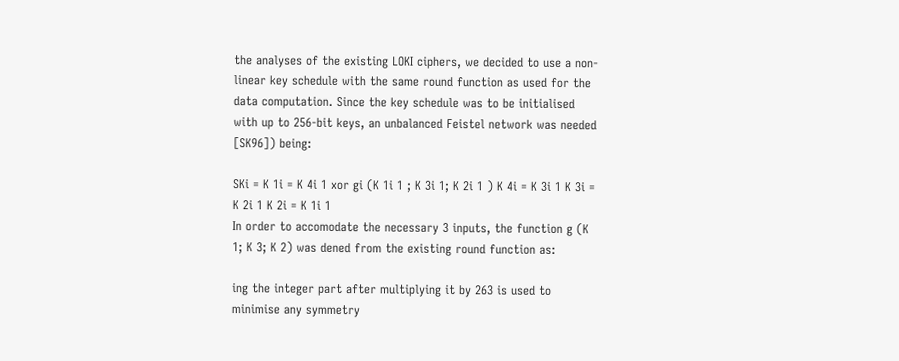the analyses of the existing LOKI ciphers, we decided to use a non-linear key schedule with the same round function as used for the data computation. Since the key schedule was to be initialised with up to 256-bit keys, an unbalanced Feistel network was needed [SK96]) being:

SKi = K 1i = K 4i 1 xor gi (K 1i 1 ; K 3i 1; K 2i 1 ) K 4i = K 3i 1 K 3i = K 2i 1 K 2i = K 1i 1
In order to accomodate the necessary 3 inputs, the function g (K 1; K 3; K 2) was dened from the existing round function as:

ing the integer part after multiplying it by 263 is used to minimise any symmetry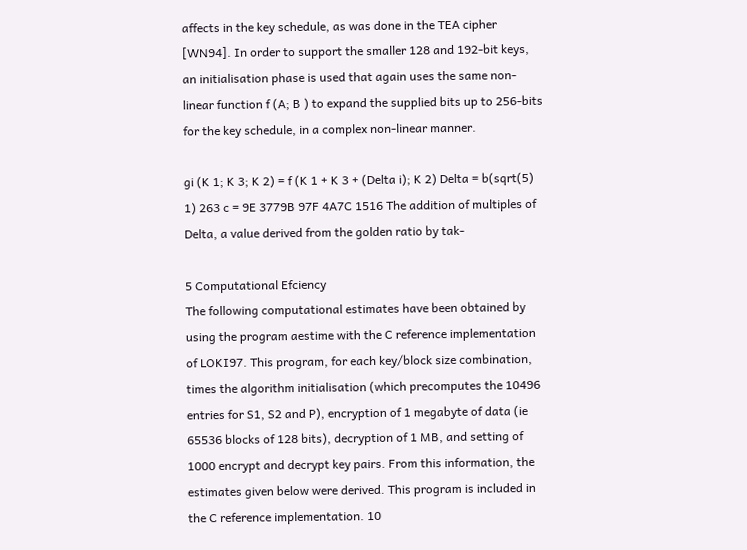affects in the key schedule, as was done in the TEA cipher [WN94]. In order to support the smaller 128 and 192-bit keys, an initialisation phase is used that again uses the same non-linear function f (A; B ) to expand the supplied bits up to 256-bits for the key schedule, in a complex non-linear manner.

gi (K 1; K 3; K 2) = f (K 1 + K 3 + (Delta i); K 2) Delta = b(sqrt(5) 1) 263 c = 9E 3779B 97F 4A7C 1516 The addition of multiples of Delta, a value derived from the golden ratio by tak-

5 Computational Efciency
The following computational estimates have been obtained by using the program aestime with the C reference implementation of LOKI97. This program, for each key/block size combination, times the algorithm initialisation (which precomputes the 10496 entries for S1, S2 and P), encryption of 1 megabyte of data (ie 65536 blocks of 128 bits), decryption of 1 MB, and setting of 1000 encrypt and decrypt key pairs. From this information, the estimates given below were derived. This program is included in the C reference implementation. 10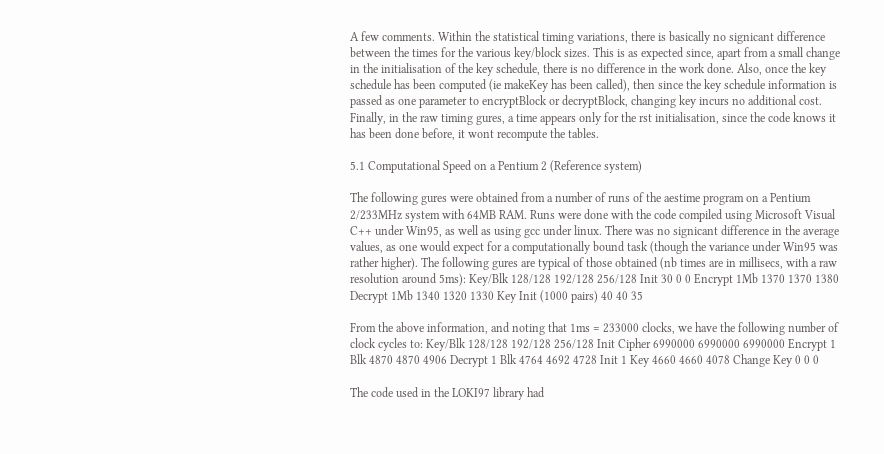A few comments. Within the statistical timing variations, there is basically no signicant difference between the times for the various key/block sizes. This is as expected since, apart from a small change in the initialisation of the key schedule, there is no difference in the work done. Also, once the key schedule has been computed (ie makeKey has been called), then since the key schedule information is passed as one parameter to encryptBlock or decryptBlock, changing key incurs no additional cost. Finally, in the raw timing gures, a time appears only for the rst initialisation, since the code knows it has been done before, it wont recompute the tables.

5.1 Computational Speed on a Pentium 2 (Reference system)

The following gures were obtained from a number of runs of the aestime program on a Pentium 2/233MHz system with 64MB RAM. Runs were done with the code compiled using Microsoft Visual C++ under Win95, as well as using gcc under linux. There was no signicant difference in the average values, as one would expect for a computationally bound task (though the variance under Win95 was rather higher). The following gures are typical of those obtained (nb times are in millisecs, with a raw resolution around 5ms): Key/Blk 128/128 192/128 256/128 Init 30 0 0 Encrypt 1Mb 1370 1370 1380 Decrypt 1Mb 1340 1320 1330 Key Init (1000 pairs) 40 40 35

From the above information, and noting that 1ms = 233000 clocks, we have the following number of clock cycles to: Key/Blk 128/128 192/128 256/128 Init Cipher 6990000 6990000 6990000 Encrypt 1 Blk 4870 4870 4906 Decrypt 1 Blk 4764 4692 4728 Init 1 Key 4660 4660 4078 Change Key 0 0 0

The code used in the LOKI97 library had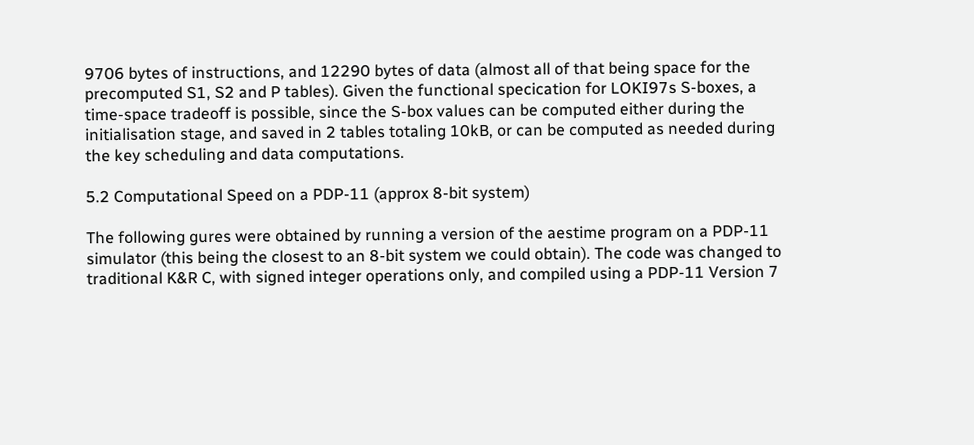9706 bytes of instructions, and 12290 bytes of data (almost all of that being space for the precomputed S1, S2 and P tables). Given the functional specication for LOKI97s S-boxes, a time-space tradeoff is possible, since the S-box values can be computed either during the initialisation stage, and saved in 2 tables totaling 10kB, or can be computed as needed during the key scheduling and data computations.

5.2 Computational Speed on a PDP-11 (approx 8-bit system)

The following gures were obtained by running a version of the aestime program on a PDP-11 simulator (this being the closest to an 8-bit system we could obtain). The code was changed to traditional K&R C, with signed integer operations only, and compiled using a PDP-11 Version 7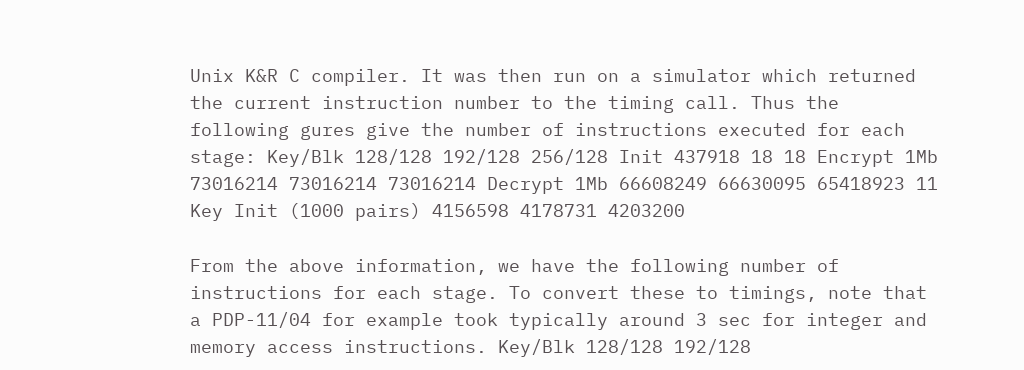Unix K&R C compiler. It was then run on a simulator which returned the current instruction number to the timing call. Thus the following gures give the number of instructions executed for each stage: Key/Blk 128/128 192/128 256/128 Init 437918 18 18 Encrypt 1Mb 73016214 73016214 73016214 Decrypt 1Mb 66608249 66630095 65418923 11 Key Init (1000 pairs) 4156598 4178731 4203200

From the above information, we have the following number of instructions for each stage. To convert these to timings, note that a PDP-11/04 for example took typically around 3 sec for integer and memory access instructions. Key/Blk 128/128 192/128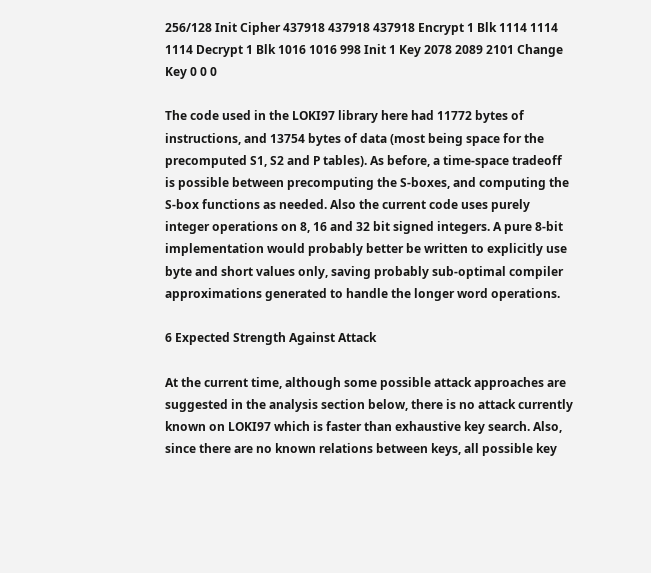256/128 Init Cipher 437918 437918 437918 Encrypt 1 Blk 1114 1114 1114 Decrypt 1 Blk 1016 1016 998 Init 1 Key 2078 2089 2101 Change Key 0 0 0

The code used in the LOKI97 library here had 11772 bytes of instructions, and 13754 bytes of data (most being space for the precomputed S1, S2 and P tables). As before, a time-space tradeoff is possible between precomputing the S-boxes, and computing the S-box functions as needed. Also the current code uses purely integer operations on 8, 16 and 32 bit signed integers. A pure 8-bit implementation would probably better be written to explicitly use byte and short values only, saving probably sub-optimal compiler approximations generated to handle the longer word operations.

6 Expected Strength Against Attack

At the current time, although some possible attack approaches are suggested in the analysis section below, there is no attack currently known on LOKI97 which is faster than exhaustive key search. Also, since there are no known relations between keys, all possible key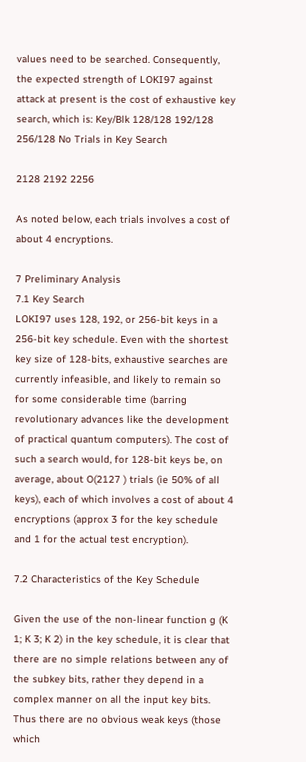values need to be searched. Consequently, the expected strength of LOKI97 against attack at present is the cost of exhaustive key search, which is: Key/Blk 128/128 192/128 256/128 No Trials in Key Search

2128 2192 2256

As noted below, each trials involves a cost of about 4 encryptions.

7 Preliminary Analysis
7.1 Key Search
LOKI97 uses 128, 192, or 256-bit keys in a 256-bit key schedule. Even with the shortest key size of 128-bits, exhaustive searches are currently infeasible, and likely to remain so for some considerable time (barring revolutionary advances like the development of practical quantum computers). The cost of such a search would, for 128-bit keys be, on average, about O(2127 ) trials (ie 50% of all keys), each of which involves a cost of about 4 encryptions (approx 3 for the key schedule and 1 for the actual test encryption).

7.2 Characteristics of the Key Schedule

Given the use of the non-linear function g (K 1; K 3; K 2) in the key schedule, it is clear that there are no simple relations between any of the subkey bits, rather they depend in a complex manner on all the input key bits. Thus there are no obvious weak keys (those which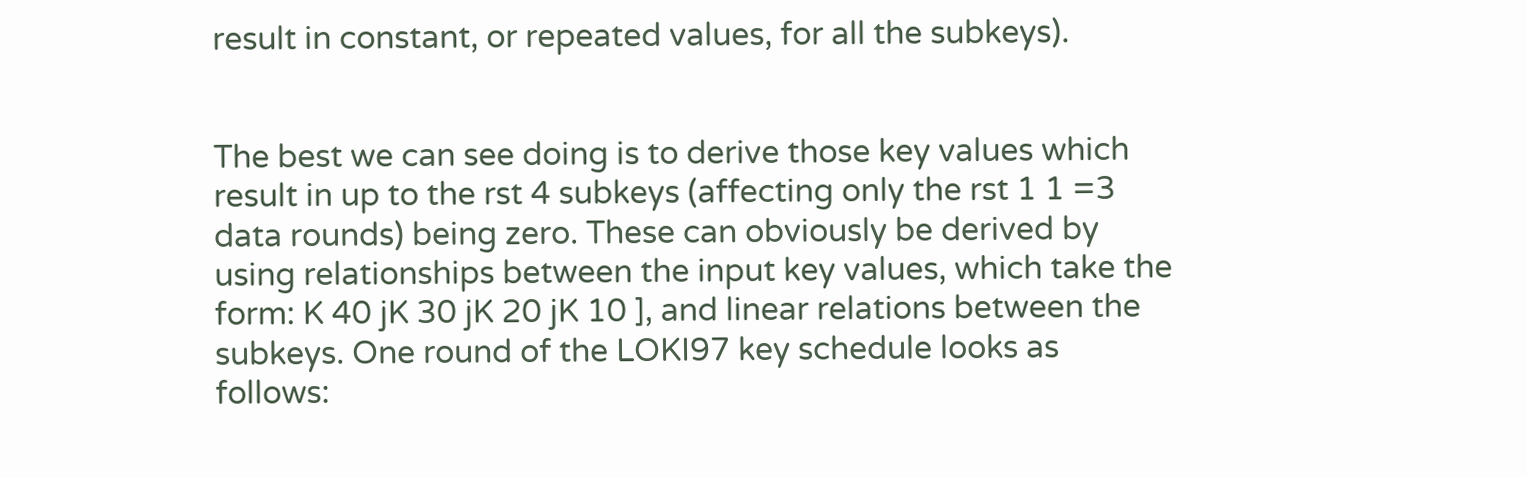result in constant, or repeated values, for all the subkeys).


The best we can see doing is to derive those key values which result in up to the rst 4 subkeys (affecting only the rst 1 1 =3 data rounds) being zero. These can obviously be derived by using relationships between the input key values, which take the form: K 40 jK 30 jK 20 jK 10 ], and linear relations between the subkeys. One round of the LOKI97 key schedule looks as follows: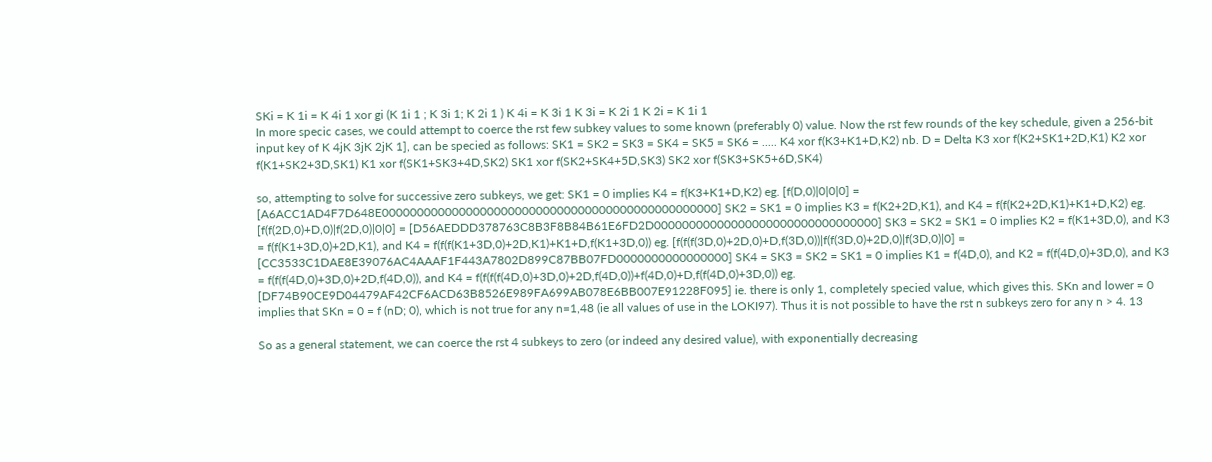SKi = K 1i = K 4i 1 xor gi (K 1i 1 ; K 3i 1; K 2i 1 ) K 4i = K 3i 1 K 3i = K 2i 1 K 2i = K 1i 1
In more specic cases, we could attempt to coerce the rst few subkey values to some known (preferably 0) value. Now the rst few rounds of the key schedule, given a 256-bit input key of K 4jK 3jK 2jK 1], can be specied as follows: SK1 = SK2 = SK3 = SK4 = SK5 = SK6 = ..... K4 xor f(K3+K1+D,K2) nb. D = Delta K3 xor f(K2+SK1+2D,K1) K2 xor f(K1+SK2+3D,SK1) K1 xor f(SK1+SK3+4D,SK2) SK1 xor f(SK2+SK4+5D,SK3) SK2 xor f(SK3+SK5+6D,SK4)

so, attempting to solve for successive zero subkeys, we get: SK1 = 0 implies K4 = f(K3+K1+D,K2) eg. [f(D,0)|0|0|0] = [A6ACC1AD4F7D648E000000000000000000000000000000000000000000000000] SK2 = SK1 = 0 implies K3 = f(K2+2D,K1), and K4 = f(f(K2+2D,K1)+K1+D,K2) eg. [f(f(2D,0)+D,0)|f(2D,0)|0|0] = [D56AEDDD378763C8B3F8B84B61E6FD2D00000000000000000000000000000000] SK3 = SK2 = SK1 = 0 implies K2 = f(K1+3D,0), and K3 = f(f(K1+3D,0)+2D,K1), and K4 = f(f(f(K1+3D,0)+2D,K1)+K1+D,f(K1+3D,0)) eg. [f(f(f(3D,0)+2D,0)+D,f(3D,0))|f(f(3D,0)+2D,0)|f(3D,0)|0] = [CC3533C1DAE8E39076AC4AAAF1F443A7802D899C87BB07FD0000000000000000] SK4 = SK3 = SK2 = SK1 = 0 implies K1 = f(4D,0), and K2 = f(f(4D,0)+3D,0), and K3 = f(f(f(4D,0)+3D,0)+2D,f(4D,0)), and K4 = f(f(f(f(4D,0)+3D,0)+2D,f(4D,0))+f(4D,0)+D,f(f(4D,0)+3D,0)) eg. [DF74B90CE9D04479AF42CF6ACD63B8526E989FA699AB078E6BB007E91228F095] ie. there is only 1, completely specied value, which gives this. SKn and lower = 0 implies that SKn = 0 = f (nD; 0), which is not true for any n=1,48 (ie all values of use in the LOKI97). Thus it is not possible to have the rst n subkeys zero for any n > 4. 13

So as a general statement, we can coerce the rst 4 subkeys to zero (or indeed any desired value), with exponentially decreasing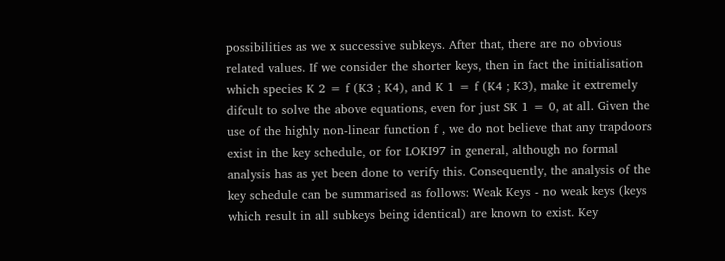possibilities as we x successive subkeys. After that, there are no obvious related values. If we consider the shorter keys, then in fact the initialisation which species K 2 = f (K3 ; K4), and K 1 = f (K4 ; K3), make it extremely difcult to solve the above equations, even for just SK 1 = 0, at all. Given the use of the highly non-linear function f , we do not believe that any trapdoors exist in the key schedule, or for LOKI97 in general, although no formal analysis has as yet been done to verify this. Consequently, the analysis of the key schedule can be summarised as follows: Weak Keys - no weak keys (keys which result in all subkeys being identical) are known to exist. Key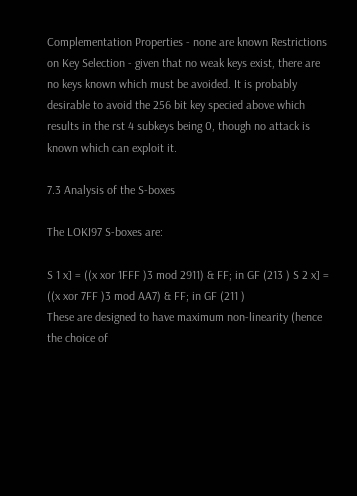Complementation Properties - none are known Restrictions on Key Selection - given that no weak keys exist, there are no keys known which must be avoided. It is probably desirable to avoid the 256 bit key specied above which results in the rst 4 subkeys being 0, though no attack is known which can exploit it.

7.3 Analysis of the S-boxes

The LOKI97 S-boxes are:

S 1 x] = ((x xor 1FFF )3 mod 2911) & FF; in GF (213 ) S 2 x] = ((x xor 7FF )3 mod AA7) & FF; in GF (211 )
These are designed to have maximum non-linearity (hence the choice of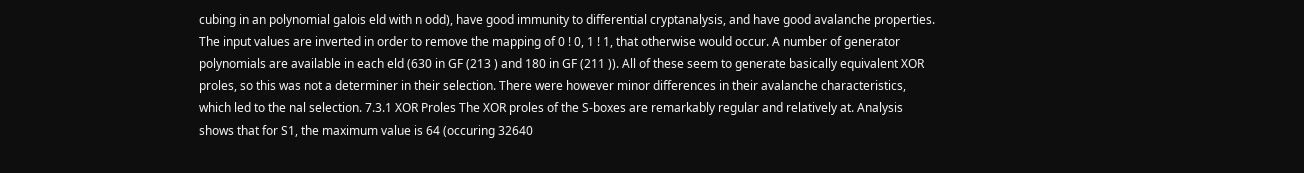cubing in an polynomial galois eld with n odd), have good immunity to differential cryptanalysis, and have good avalanche properties. The input values are inverted in order to remove the mapping of 0 ! 0, 1 ! 1, that otherwise would occur. A number of generator polynomials are available in each eld (630 in GF (213 ) and 180 in GF (211 )). All of these seem to generate basically equivalent XOR proles, so this was not a determiner in their selection. There were however minor differences in their avalanche characteristics, which led to the nal selection. 7.3.1 XOR Proles The XOR proles of the S-boxes are remarkably regular and relatively at. Analysis shows that for S1, the maximum value is 64 (occuring 32640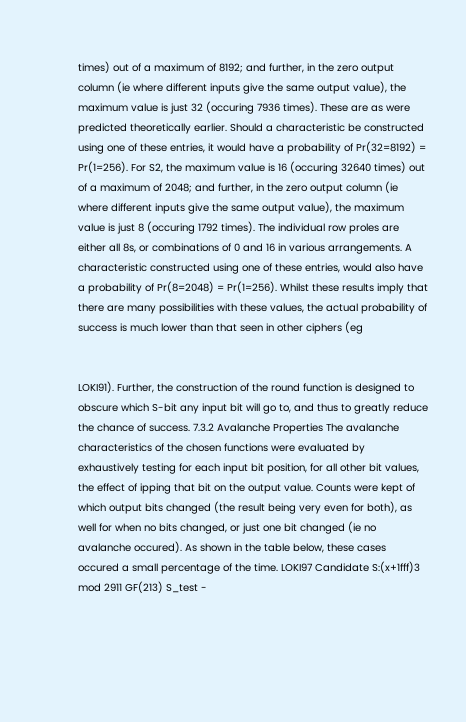times) out of a maximum of 8192; and further, in the zero output column (ie where different inputs give the same output value), the maximum value is just 32 (occuring 7936 times). These are as were predicted theoretically earlier. Should a characteristic be constructed using one of these entries, it would have a probability of Pr(32=8192) = Pr(1=256). For S2, the maximum value is 16 (occuring 32640 times) out of a maximum of 2048; and further, in the zero output column (ie where different inputs give the same output value), the maximum value is just 8 (occuring 1792 times). The individual row proles are either all 8s, or combinations of 0 and 16 in various arrangements. A characteristic constructed using one of these entries, would also have a probability of Pr(8=2048) = Pr(1=256). Whilst these results imply that there are many possibilities with these values, the actual probability of success is much lower than that seen in other ciphers (eg


LOKI91). Further, the construction of the round function is designed to obscure which S-bit any input bit will go to, and thus to greatly reduce the chance of success. 7.3.2 Avalanche Properties The avalanche characteristics of the chosen functions were evaluated by exhaustively testing for each input bit position, for all other bit values, the effect of ipping that bit on the output value. Counts were kept of which output bits changed (the result being very even for both), as well for when no bits changed, or just one bit changed (ie no avalanche occured). As shown in the table below, these cases occured a small percentage of the time. LOKI97 Candidate S:(x+1fff)3 mod 2911 GF(213) S_test -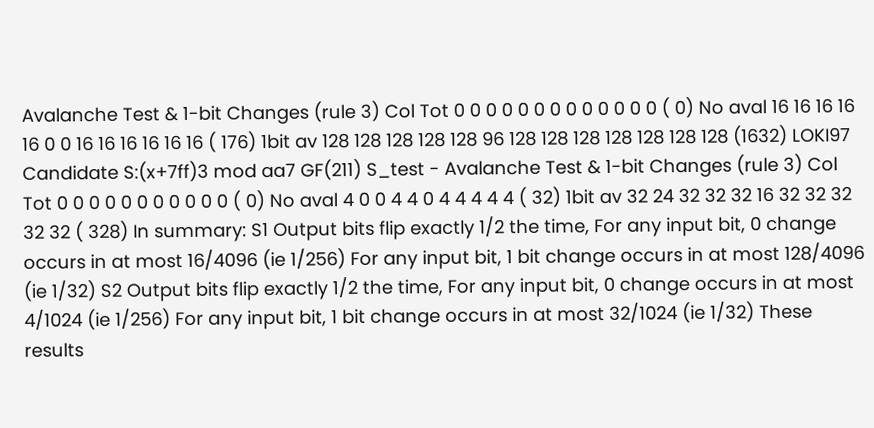Avalanche Test & 1-bit Changes (rule 3) Col Tot 0 0 0 0 0 0 0 0 0 0 0 0 0 ( 0) No aval 16 16 16 16 16 0 0 16 16 16 16 16 16 ( 176) 1bit av 128 128 128 128 128 96 128 128 128 128 128 128 128 (1632) LOKI97 Candidate S:(x+7ff)3 mod aa7 GF(211) S_test - Avalanche Test & 1-bit Changes (rule 3) Col Tot 0 0 0 0 0 0 0 0 0 0 0 ( 0) No aval 4 0 0 4 4 0 4 4 4 4 4 ( 32) 1bit av 32 24 32 32 32 16 32 32 32 32 32 ( 328) In summary: S1 Output bits flip exactly 1/2 the time, For any input bit, 0 change occurs in at most 16/4096 (ie 1/256) For any input bit, 1 bit change occurs in at most 128/4096 (ie 1/32) S2 Output bits flip exactly 1/2 the time, For any input bit, 0 change occurs in at most 4/1024 (ie 1/256) For any input bit, 1 bit change occurs in at most 32/1024 (ie 1/32) These results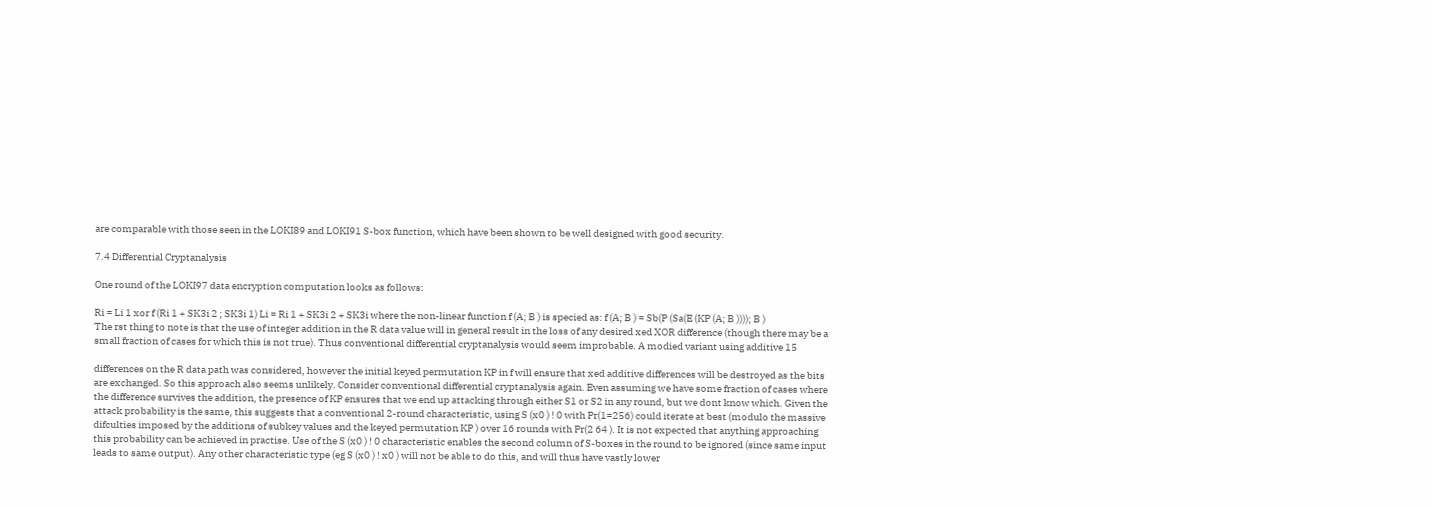are comparable with those seen in the LOKI89 and LOKI91 S-box function, which have been shown to be well designed with good security.

7.4 Differential Cryptanalysis

One round of the LOKI97 data encryption computation looks as follows:

Ri = Li 1 xor f (Ri 1 + SK3i 2 ; SK3i 1) Li = Ri 1 + SK3i 2 + SK3i where the non-linear function f (A; B ) is specied as: f (A; B ) = Sb(P (Sa(E (KP (A; B )))); B )
The rst thing to note is that the use of integer addition in the R data value will in general result in the loss of any desired xed XOR difference (though there may be a small fraction of cases for which this is not true). Thus conventional differential cryptanalysis would seem improbable. A modied variant using additive 15

differences on the R data path was considered, however the initial keyed permutation KP in f will ensure that xed additive differences will be destroyed as the bits are exchanged. So this approach also seems unlikely. Consider conventional differential cryptanalysis again. Even assuming we have some fraction of cases where the difference survives the addition, the presence of KP ensures that we end up attacking through either S1 or S2 in any round, but we dont know which. Given the attack probability is the same, this suggests that a conventional 2-round characteristic, using S (x0 ) ! 0 with Pr(1=256) could iterate at best (modulo the massive difculties imposed by the additions of subkey values and the keyed permutation KP ) over 16 rounds with Pr(2 64 ). It is not expected that anything approaching this probability can be achieved in practise. Use of the S (x0 ) ! 0 characteristic enables the second column of S-boxes in the round to be ignored (since same input leads to same output). Any other characteristic type (eg S (x0 ) ! x0 ) will not be able to do this, and will thus have vastly lower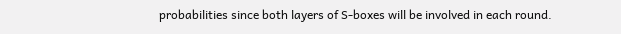probabilities since both layers of S-boxes will be involved in each round.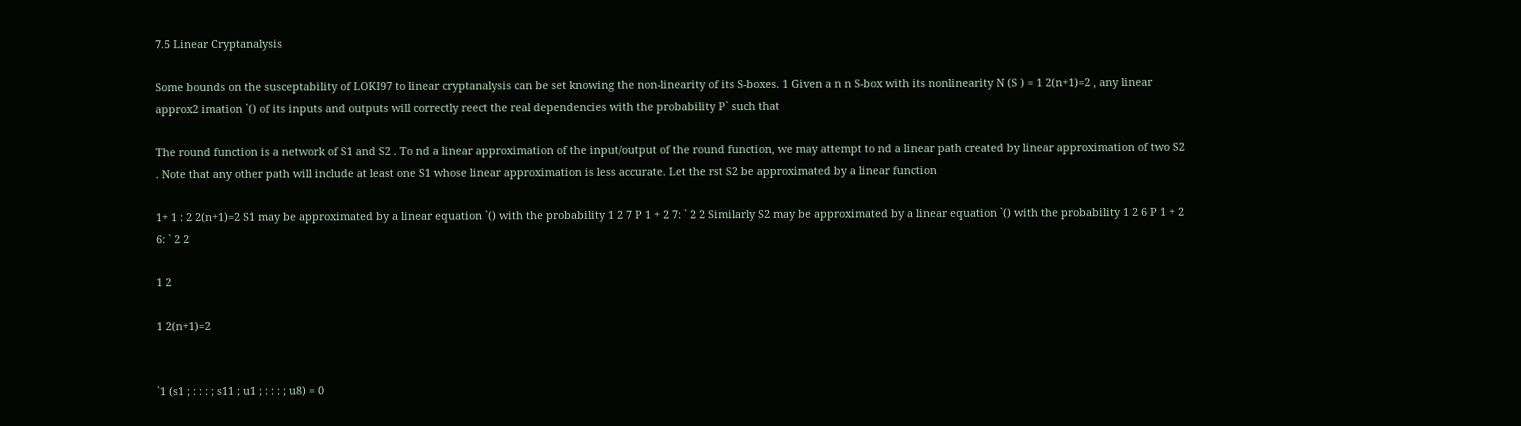7.5 Linear Cryptanalysis

Some bounds on the susceptability of LOKI97 to linear cryptanalysis can be set knowing the non-linearity of its S-boxes. 1 Given a n n S-box with its nonlinearity N (S ) = 1 2(n+1)=2 , any linear approx2 imation `() of its inputs and outputs will correctly reect the real dependencies with the probability P` such that

The round function is a network of S1 and S2 . To nd a linear approximation of the input/output of the round function, we may attempt to nd a linear path created by linear approximation of two S2 . Note that any other path will include at least one S1 whose linear approximation is less accurate. Let the rst S2 be approximated by a linear function

1+ 1 : 2 2(n+1)=2 S1 may be approximated by a linear equation `() with the probability 1 2 7 P 1 + 2 7: ` 2 2 Similarly S2 may be approximated by a linear equation `() with the probability 1 2 6 P 1 + 2 6: ` 2 2

1 2

1 2(n+1)=2


`1 (s1 ; : : : ; s11 ; u1 ; : : : ; u8) = 0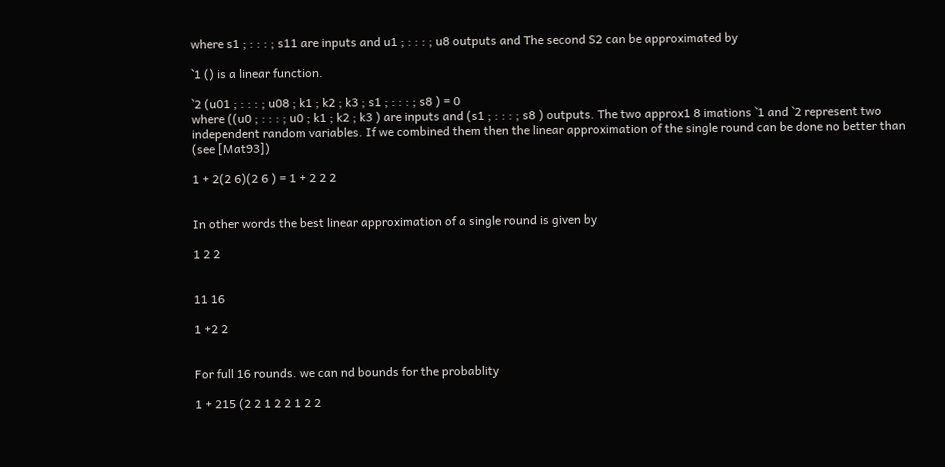where s1 ; : : : ; s11 are inputs and u1 ; : : : ; u8 outputs and The second S2 can be approximated by

`1 () is a linear function.

`2 (u01 ; : : : ; u08 ; k1 ; k2 ; k3 ; s1 ; : : : ; s8 ) = 0
where ((u0 ; : : : ; u0 ; k1 ; k2 ; k3 ) are inputs and (s1 ; : : : ; s8 ) outputs. The two approx1 8 imations `1 and `2 represent two independent random variables. If we combined them then the linear approximation of the single round can be done no better than (see [Mat93])

1 + 2(2 6)(2 6 ) = 1 + 2 2 2


In other words the best linear approximation of a single round is given by

1 2 2


11 16

1 +2 2


For full 16 rounds. we can nd bounds for the probablity

1 + 215 (2 2 1 2 2 1 2 2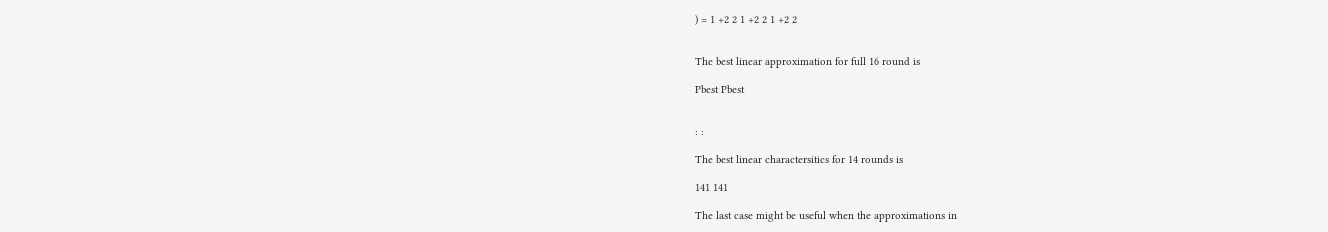) = 1 +2 2 1 +2 2 1 +2 2


The best linear approximation for full 16 round is

Pbest Pbest


: :

The best linear charactersitics for 14 rounds is

141 141

The last case might be useful when the approximations in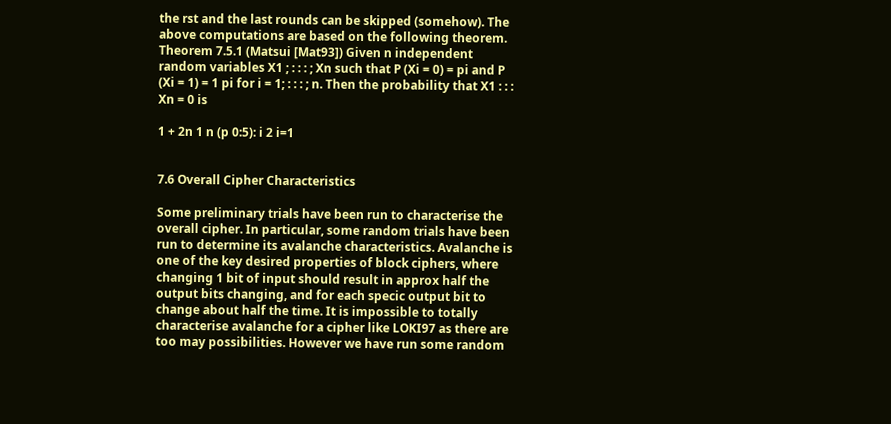the rst and the last rounds can be skipped (somehow). The above computations are based on the following theorem. Theorem 7.5.1 (Matsui [Mat93]) Given n independent random variables X1 ; : : : ; Xn such that P (Xi = 0) = pi and P (Xi = 1) = 1 pi for i = 1; : : : ; n. Then the probability that X1 : : : Xn = 0 is

1 + 2n 1 n (p 0:5): i 2 i=1


7.6 Overall Cipher Characteristics

Some preliminary trials have been run to characterise the overall cipher. In particular, some random trials have been run to determine its avalanche characteristics. Avalanche is one of the key desired properties of block ciphers, where changing 1 bit of input should result in approx half the output bits changing, and for each specic output bit to change about half the time. It is impossible to totally characterise avalanche for a cipher like LOKI97 as there are too may possibilities. However we have run some random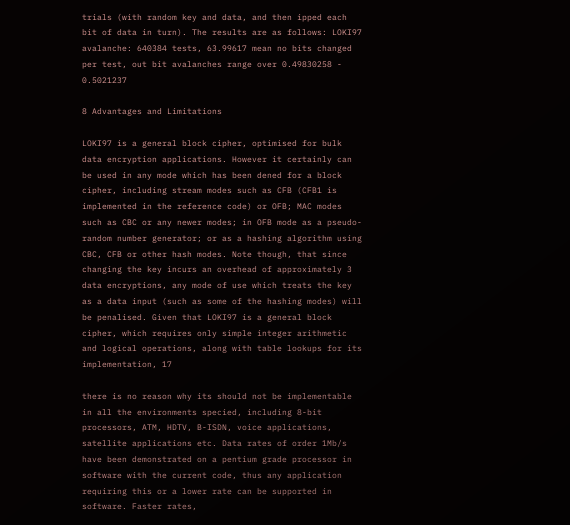trials (with random key and data, and then ipped each bit of data in turn). The results are as follows: LOKI97 avalanche: 640384 tests, 63.99617 mean no bits changed per test, out bit avalanches range over 0.49830258 - 0.5021237

8 Advantages and Limitations

LOKI97 is a general block cipher, optimised for bulk data encryption applications. However it certainly can be used in any mode which has been dened for a block cipher, including stream modes such as CFB (CFB1 is implemented in the reference code) or OFB; MAC modes such as CBC or any newer modes; in OFB mode as a pseudo-random number generator; or as a hashing algorithm using CBC, CFB or other hash modes. Note though, that since changing the key incurs an overhead of approximately 3 data encryptions, any mode of use which treats the key as a data input (such as some of the hashing modes) will be penalised. Given that LOKI97 is a general block cipher, which requires only simple integer arithmetic and logical operations, along with table lookups for its implementation, 17

there is no reason why its should not be implementable in all the environments specied, including 8-bit processors, ATM, HDTV, B-ISDN, voice applications, satellite applications etc. Data rates of order 1Mb/s have been demonstrated on a pentium grade processor in software with the current code, thus any application requiring this or a lower rate can be supported in software. Faster rates,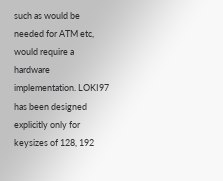such as would be needed for ATM etc, would require a hardware implementation. LOKI97 has been designed explicitly only for keysizes of 128, 192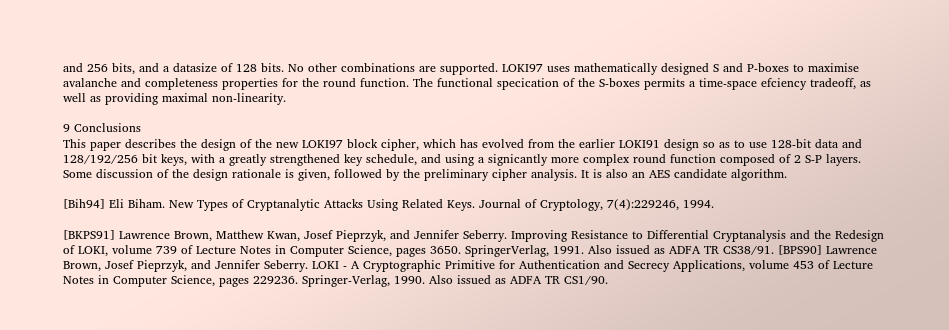and 256 bits, and a datasize of 128 bits. No other combinations are supported. LOKI97 uses mathematically designed S and P-boxes to maximise avalanche and completeness properties for the round function. The functional specication of the S-boxes permits a time-space efciency tradeoff, as well as providing maximal non-linearity.

9 Conclusions
This paper describes the design of the new LOKI97 block cipher, which has evolved from the earlier LOKI91 design so as to use 128-bit data and 128/192/256 bit keys, with a greatly strengthened key schedule, and using a signicantly more complex round function composed of 2 S-P layers. Some discussion of the design rationale is given, followed by the preliminary cipher analysis. It is also an AES candidate algorithm.

[Bih94] Eli Biham. New Types of Cryptanalytic Attacks Using Related Keys. Journal of Cryptology, 7(4):229246, 1994.

[BKPS91] Lawrence Brown, Matthew Kwan, Josef Pieprzyk, and Jennifer Seberry. Improving Resistance to Differential Cryptanalysis and the Redesign of LOKI, volume 739 of Lecture Notes in Computer Science, pages 3650. SpringerVerlag, 1991. Also issued as ADFA TR CS38/91. [BPS90] Lawrence Brown, Josef Pieprzyk, and Jennifer Seberry. LOKI - A Cryptographic Primitive for Authentication and Secrecy Applications, volume 453 of Lecture Notes in Computer Science, pages 229236. Springer-Verlag, 1990. Also issued as ADFA TR CS1/90.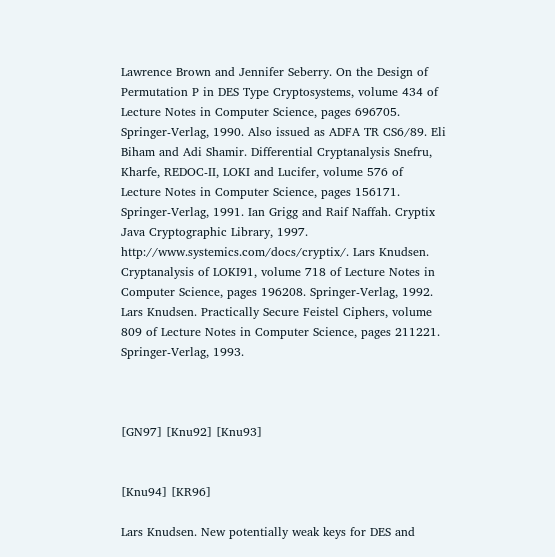Lawrence Brown and Jennifer Seberry. On the Design of Permutation P in DES Type Cryptosystems, volume 434 of Lecture Notes in Computer Science, pages 696705. Springer-Verlag, 1990. Also issued as ADFA TR CS6/89. Eli Biham and Adi Shamir. Differential Cryptanalysis Snefru, Kharfe, REDOC-II, LOKI and Lucifer, volume 576 of Lecture Notes in Computer Science, pages 156171. Springer-Verlag, 1991. Ian Grigg and Raif Naffah. Cryptix Java Cryptographic Library, 1997. http://www.systemics.com/docs/cryptix/. Lars Knudsen. Cryptanalysis of LOKI91, volume 718 of Lecture Notes in Computer Science, pages 196208. Springer-Verlag, 1992. Lars Knudsen. Practically Secure Feistel Ciphers, volume 809 of Lecture Notes in Computer Science, pages 211221. Springer-Verlag, 1993.



[GN97] [Knu92] [Knu93]


[Knu94] [KR96]

Lars Knudsen. New potentially weak keys for DES and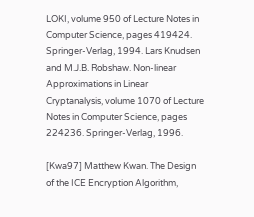LOKI, volume 950 of Lecture Notes in Computer Science, pages 419424. Springer-Verlag, 1994. Lars Knudsen and M.J.B. Robshaw. Non-linear Approximations in Linear Cryptanalysis, volume 1070 of Lecture Notes in Computer Science, pages 224236. Springer-Verlag, 1996.

[Kwa97] Matthew Kwan. The Design of the ICE Encryption Algorithm,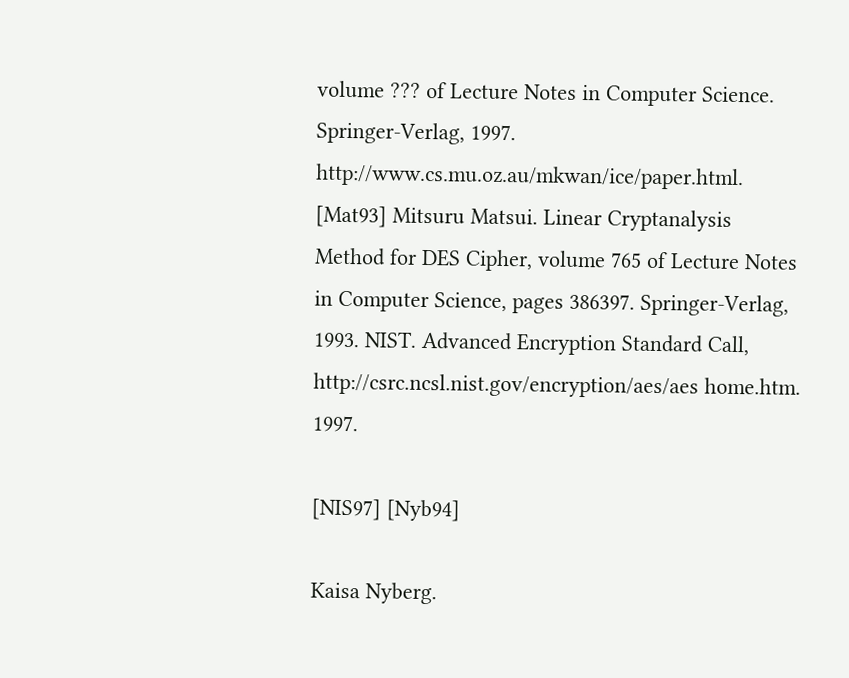volume ??? of Lecture Notes in Computer Science. Springer-Verlag, 1997. http://www.cs.mu.oz.au/mkwan/ice/paper.html. [Mat93] Mitsuru Matsui. Linear Cryptanalysis Method for DES Cipher, volume 765 of Lecture Notes in Computer Science, pages 386397. Springer-Verlag, 1993. NIST. Advanced Encryption Standard Call, http://csrc.ncsl.nist.gov/encryption/aes/aes home.htm. 1997.

[NIS97] [Nyb94]

Kaisa Nyberg.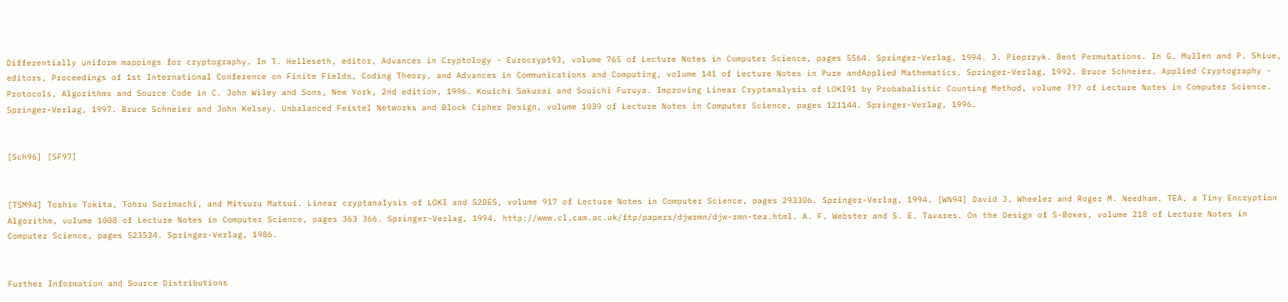Differentially uniform mappings for cryptography. In T. Helleseth, editor, Advances in Cryptology - Eurocrypt93, volume 765 of Lecture Notes in Computer Science, pages 5564. Springer-Verlag, 1994. J. Pieprzyk. Bent Permutations. In G. Mullen and P. Shiue, editors, Proceedings of 1st International Conference on Finite Fields, Coding Theory, and Advances in Communications and Computing, volume 141 of Lecture Notes in Pure andApplied Mathematics. Springer-Verlag, 1992. Bruce Schneier. Applied Cryptography - Protocols, Algorithms and Source Code in C. John Wiley and Sons, New York, 2nd edition, 1996. Kouichi Sakurai and Souichi Furuya. Improving Linear Cryptanalysis of LOKI91 by Probabalistic Counting Method, volume ??? of Lecture Notes in Computer Science. Springer-Verlag, 1997. Bruce Schneier and John Kelsey. Unbalanced Feistel Networks and Block Cipher Design, volume 1039 of Lecture Notes in Computer Science, pages 121144. Springer-Verlag, 1996.


[Sch96] [SF97]


[TSM94] Toshio Tokita, Tohru Sorimachi, and Mitsuru Matsui. Linear cryptanalysis of LOKI and S2DES, volume 917 of Lecture Notes in Computer Science, pages 293306. Springer-Verlag, 1994. [WN94] David J. Wheeler and Roger M. Needham. TEA, a Tiny Encryption Algorithm, volume 1008 of Lecture Notes in Computer Science, pages 363 366. Springer-Verlag, 1994. http://www.cl.cam.ac.uk/ftp/papers/djwrmn/djw-rmn-tea.html. A. F. Webster and S. E. Tavares. On the Design of S-Boxes, volume 218 of Lecture Notes in Computer Science, pages 523534. Springer-Verlag, 1986.


Further Information and Source Distributions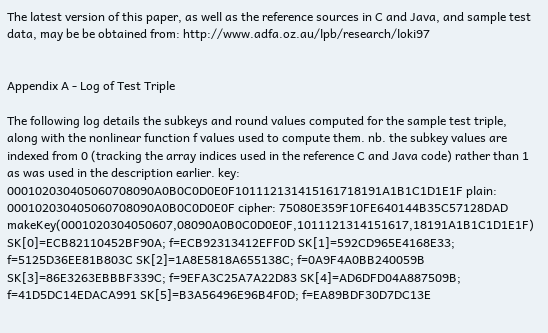The latest version of this paper, as well as the reference sources in C and Java, and sample test data, may be be obtained from: http://www.adfa.oz.au/lpb/research/loki97


Appendix A - Log of Test Triple

The following log details the subkeys and round values computed for the sample test triple, along with the nonlinear function f values used to compute them. nb. the subkey values are indexed from 0 (tracking the array indices used in the reference C and Java code) rather than 1 as was used in the description earlier. key: 000102030405060708090A0B0C0D0E0F101112131415161718191A1B1C1D1E1F plain: 000102030405060708090A0B0C0D0E0F cipher: 75080E359F10FE640144B35C57128DAD makeKey(0001020304050607,08090A0B0C0D0E0F,1011121314151617,18191A1B1C1D1E1F) SK[0]=ECB82110452BF90A; f=ECB92313412EFF0D SK[1]=592CD965E4168E33; f=5125D36EE81B803C SK[2]=1A8E5818A655138C; f=0A9F4A0BB240059B SK[3]=86E3263EBBBF339C; f=9EFA3C25A7A22D83 SK[4]=AD6DFD04A887509B; f=41D5DC14EDACA991 SK[5]=B3A56496E96B4F0D; f=EA89BDF30D7DC13E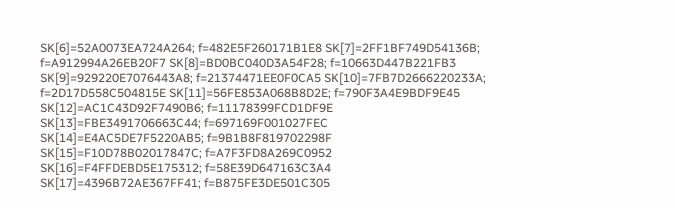SK[6]=52A0073EA724A264; f=482E5F260171B1E8 SK[7]=2FF1BF749D54136B; f=A912994A26EB20F7 SK[8]=BD0BC040D3A54F28; f=10663D447B221FB3 SK[9]=929220E7076443A8; f=21374471EE0F0CA5 SK[10]=7FB7D2666220233A; f=2D17D558C504815E SK[11]=56FE853A068B8D2E; f=790F3A4E9BDF9E45 SK[12]=AC1C43D92F7490B6; f=11178399FCD1DF9E SK[13]=FBE3491706663C44; f=697169F001027FEC SK[14]=E4AC5DE7F5220AB5; f=9B1B8F819702298F SK[15]=F10D78B02017847C; f=A7F3FD8A269C0952 SK[16]=F4FFDEBD5E175312; f=58E39D647163C3A4 SK[17]=4396B72AE367FF41; f=B875FE3DE501C305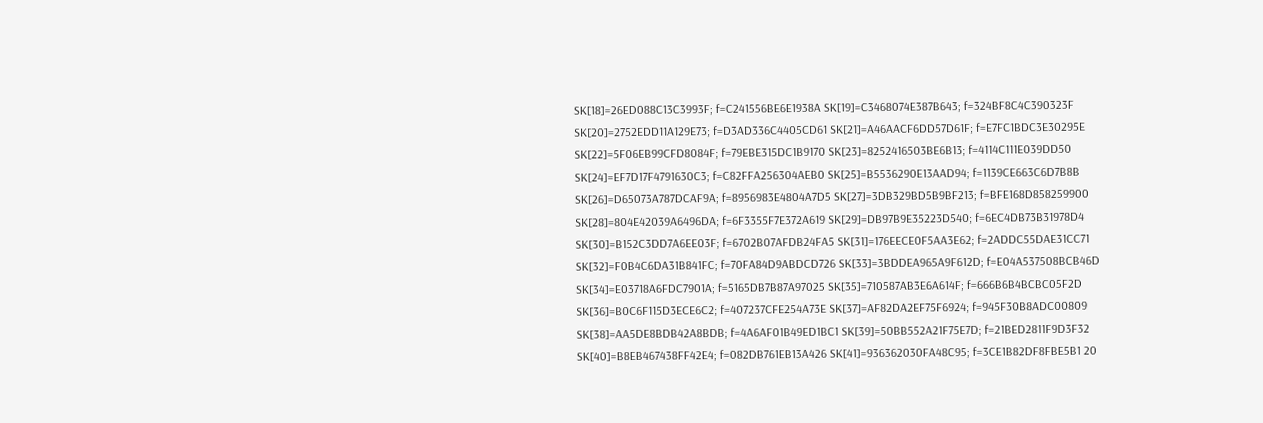SK[18]=26ED088C13C3993F; f=C241556BE6E1938A SK[19]=C3468074E387B643; f=324BF8C4C390323F SK[20]=2752EDD11A129E73; f=D3AD336C4405CD61 SK[21]=A46AACF6DD57D61F; f=E7FC1BDC3E30295E SK[22]=5F06EB99CFD8084F; f=79EBE315DC1B9170 SK[23]=8252416503BE6B13; f=4114C111E039DD50 SK[24]=EF7D17F4791630C3; f=C82FFA256304AEB0 SK[25]=B5536290E13AAD94; f=1139CE663C6D7B8B SK[26]=D65073A787DCAF9A; f=8956983E4804A7D5 SK[27]=3DB329BD5B9BF213; f=BFE168D858259900 SK[28]=804E42039A6496DA; f=6F3355F7E372A619 SK[29]=DB97B9E35223D540; f=6EC4DB73B31978D4 SK[30]=B152C3DD7A6EE03F; f=6702B07AFDB24FA5 SK[31]=176EECE0F5AA3E62; f=2ADDC55DAE31CC71 SK[32]=F0B4C6DA31B841FC; f=70FA84D9ABDCD726 SK[33]=3BDDEA965A9F612D; f=E04A537508BCB46D SK[34]=E03718A6FDC7901A; f=5165DB7B87A97025 SK[35]=710587AB3E6A614F; f=666B6B4BCBC05F2D SK[36]=B0C6F115D3ECE6C2; f=407237CFE254A73E SK[37]=AF82DA2EF75F6924; f=945F30B8ADC00809 SK[38]=AA5DE8BDB42A8BDB; f=4A6AF01B49ED1BC1 SK[39]=50BB552A21F75E7D; f=21BED2811F9D3F32 SK[40]=B8EB467438FF42E4; f=082DB761EB13A426 SK[41]=936362030FA48C95; f=3CE1B82DF8FBE5B1 20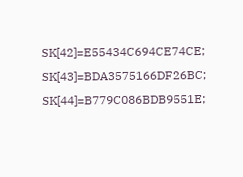SK[42]=E55434C694CE74CE; SK[43]=BDA3575166DF26BC; SK[44]=B779C086BDB9551E;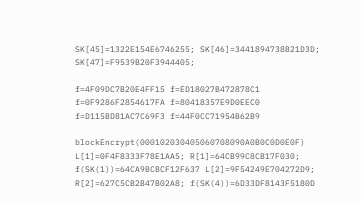SK[45]=1322E154E6746255; SK[46]=3441894738B21D3D; SK[47]=F9539B20F3944405;

f=4F09DC7B20E4FF15 f=ED18027B472878C1 f=0F9286F2854617FA f=80418357E9D0EEC0 f=D115BD81AC7C69F3 f=44F0CC71954B62B9

blockEncrypt(000102030405060708090A0B0C0D0E0F) L[1]=0F4F8333F78E1AA5; R[1]=64CB99C8CB17F030; f(SK(1))=64CA9BCBCF12F637 L[2]=9F54249E704272D9; R[2]=627C5CB2B47B02A8; f(SK(4))=6D33DF8143F5180D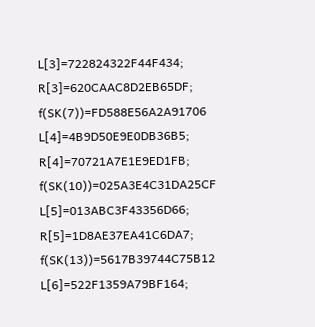L[3]=722824322F44F434; R[3]=620CAAC8D2EB65DF; f(SK(7))=FD588E56A2A91706 L[4]=4B9D50E9E0DB36B5; R[4]=70721A7E1E9ED1FB; f(SK(10))=025A3E4C31DA25CF L[5]=013ABC3F43356D66; R[5]=1D8AE37EA41C6DA7; f(SK(13))=5617B39744C75B12 L[6]=522F1359A79BF164;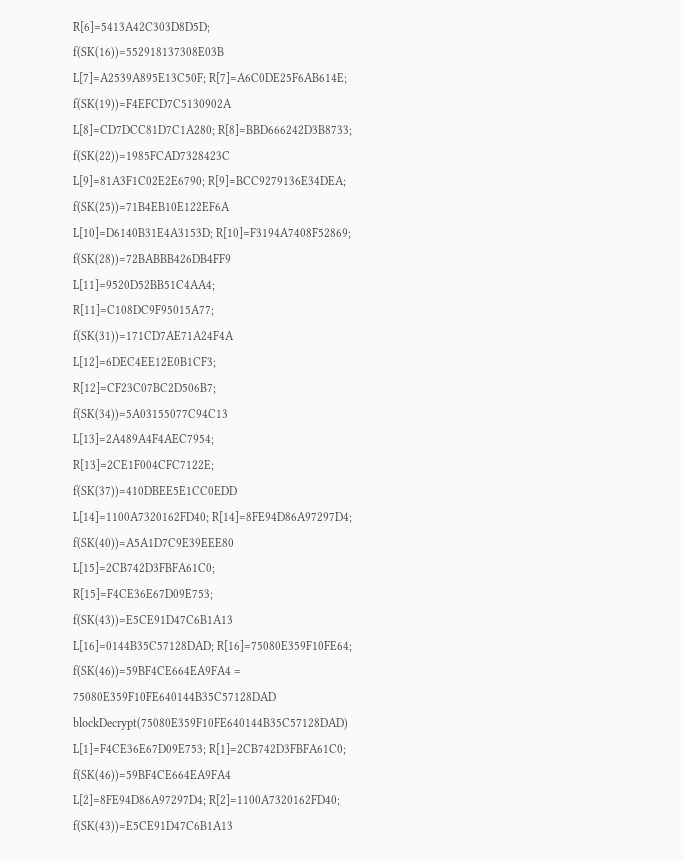R[6]=5413A42C303D8D5D; f(SK(16))=552918137308E03B L[7]=A2539A895E13C50F; R[7]=A6C0DE25F6AB614E; f(SK(19))=F4EFCD7C5130902A L[8]=CD7DCC81D7C1A280; R[8]=BBD666242D3B8733; f(SK(22))=1985FCAD7328423C L[9]=81A3F1C02E2E6790; R[9]=BCC9279136E34DEA; f(SK(25))=71B4EB10E122EF6A L[10]=D6140B31E4A3153D; R[10]=F3194A7408F52869; f(SK(28))=72BABBB426DB4FF9 L[11]=9520D52BB51C4AA4; R[11]=C108DC9F95015A77; f(SK(31))=171CD7AE71A24F4A L[12]=6DEC4EE12E0B1CF3; R[12]=CF23C07BC2D506B7; f(SK(34))=5A03155077C94C13 L[13]=2A489A4F4AEC7954; R[13]=2CE1F004CFC7122E; f(SK(37))=410DBEE5E1CC0EDD L[14]=1100A7320162FD40; R[14]=8FE94D86A97297D4; f(SK(40))=A5A1D7C9E39EEE80 L[15]=2CB742D3FBFA61C0; R[15]=F4CE36E67D09E753; f(SK(43))=E5CE91D47C6B1A13 L[16]=0144B35C57128DAD; R[16]=75080E359F10FE64; f(SK(46))=59BF4CE664EA9FA4 = 75080E359F10FE640144B35C57128DAD blockDecrypt(75080E359F10FE640144B35C57128DAD) L[1]=F4CE36E67D09E753; R[1]=2CB742D3FBFA61C0; f(SK(46))=59BF4CE664EA9FA4 L[2]=8FE94D86A97297D4; R[2]=1100A7320162FD40; f(SK(43))=E5CE91D47C6B1A13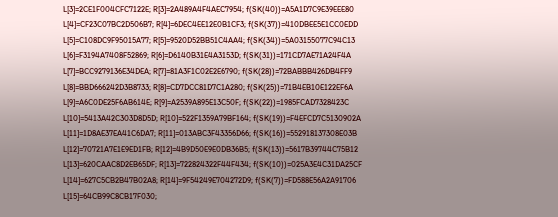L[3]=2CE1F004CFC7122E; R[3]=2A489A4F4AEC7954; f(SK(40))=A5A1D7C9E39EEE80 L[4]=CF23C07BC2D506B7; R[4]=6DEC4EE12E0B1CF3; f(SK(37))=410DBEE5E1CC0EDD L[5]=C108DC9F95015A77; R[5]=9520D52BB51C4AA4; f(SK(34))=5A03155077C94C13 L[6]=F3194A7408F52869; R[6]=D6140B31E4A3153D; f(SK(31))=171CD7AE71A24F4A L[7]=BCC9279136E34DEA; R[7]=81A3F1C02E2E6790; f(SK(28))=72BABBB426DB4FF9 L[8]=BBD666242D3B8733; R[8]=CD7DCC81D7C1A280; f(SK(25))=71B4EB10E122EF6A L[9]=A6C0DE25F6AB614E; R[9]=A2539A895E13C50F; f(SK(22))=1985FCAD7328423C L[10]=5413A42C303D8D5D; R[10]=522F1359A79BF164; f(SK(19))=F4EFCD7C5130902A L[11]=1D8AE37EA41C6DA7; R[11]=013ABC3F43356D66; f(SK(16))=552918137308E03B L[12]=70721A7E1E9ED1FB; R[12]=4B9D50E9E0DB36B5; f(SK(13))=5617B39744C75B12 L[13]=620CAAC8D2EB65DF; R[13]=722824322F44F434; f(SK(10))=025A3E4C31DA25CF L[14]=627C5CB2B47B02A8; R[14]=9F54249E704272D9; f(SK(7))=FD588E56A2A91706 L[15]=64CB99C8CB17F030;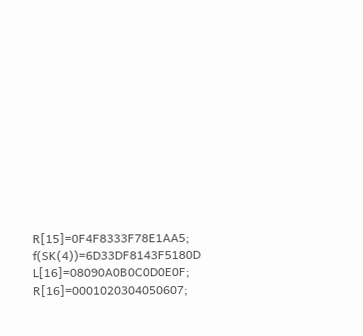R[15]=0F4F8333F78E1AA5; f(SK(4))=6D33DF8143F5180D L[16]=08090A0B0C0D0E0F; R[16]=0001020304050607;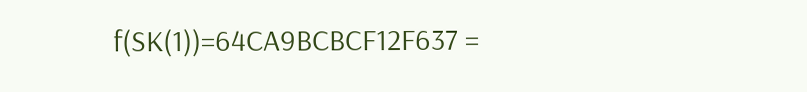f(SK(1))=64CA9BCBCF12F637 =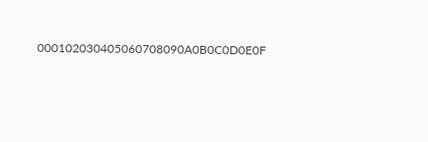000102030405060708090A0B0C0D0E0F